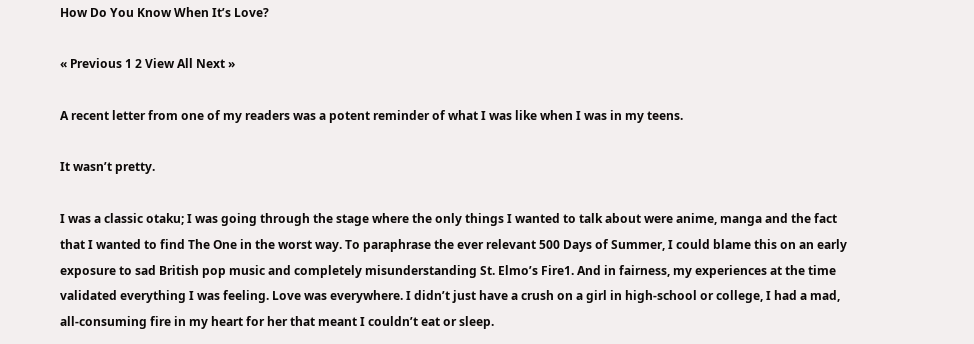How Do You Know When It’s Love?

« Previous 1 2 View All Next »

A recent letter from one of my readers was a potent reminder of what I was like when I was in my teens.

It wasn’t pretty.

I was a classic otaku; I was going through the stage where the only things I wanted to talk about were anime, manga and the fact that I wanted to find The One in the worst way. To paraphrase the ever relevant 500 Days of Summer, I could blame this on an early exposure to sad British pop music and completely misunderstanding St. Elmo’s Fire1. And in fairness, my experiences at the time validated everything I was feeling. Love was everywhere. I didn’t just have a crush on a girl in high-school or college, I had a mad, all-consuming fire in my heart for her that meant I couldn’t eat or sleep.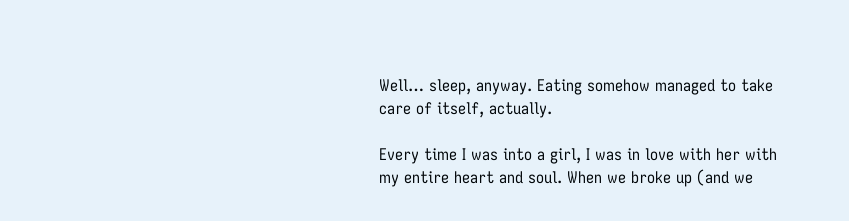Well… sleep, anyway. Eating somehow managed to take care of itself, actually.

Every time I was into a girl, I was in love with her with my entire heart and soul. When we broke up (and we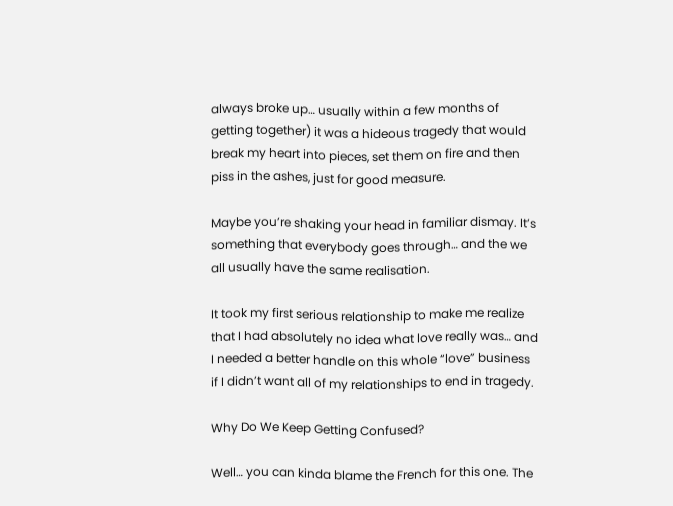always broke up… usually within a few months of getting together) it was a hideous tragedy that would break my heart into pieces, set them on fire and then piss in the ashes, just for good measure.

Maybe you’re shaking your head in familiar dismay. It’s something that everybody goes through… and the we all usually have the same realisation.

It took my first serious relationship to make me realize that I had absolutely no idea what love really was… and I needed a better handle on this whole “love” business if I didn’t want all of my relationships to end in tragedy.

Why Do We Keep Getting Confused?

Well… you can kinda blame the French for this one. The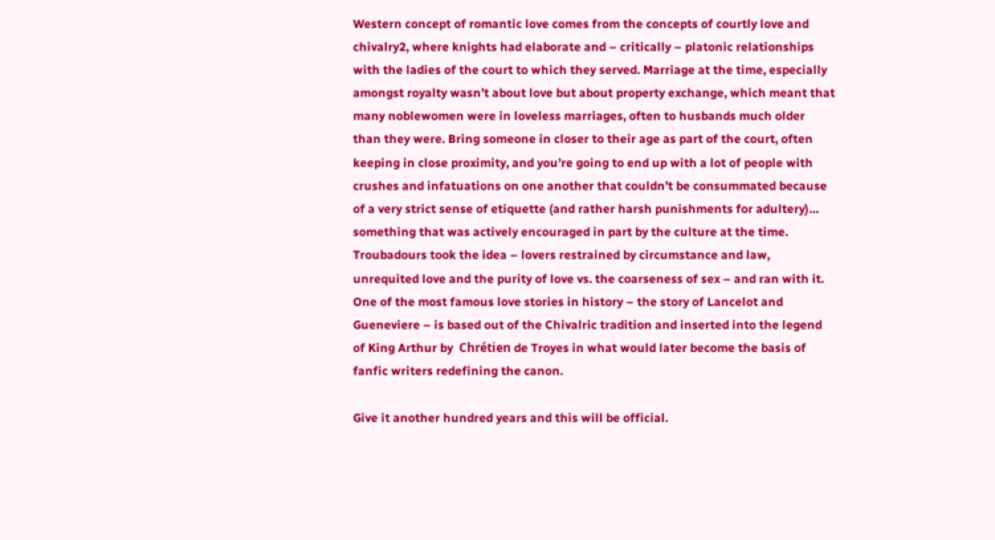Western concept of romantic love comes from the concepts of courtly love and chivalry2, where knights had elaborate and – critically – platonic relationships with the ladies of the court to which they served. Marriage at the time, especially amongst royalty wasn’t about love but about property exchange, which meant that many noblewomen were in loveless marriages, often to husbands much older than they were. Bring someone in closer to their age as part of the court, often keeping in close proximity, and you’re going to end up with a lot of people with crushes and infatuations on one another that couldn’t be consummated because of a very strict sense of etiquette (and rather harsh punishments for adultery)… something that was actively encouraged in part by the culture at the time. Troubadours took the idea – lovers restrained by circumstance and law, unrequited love and the purity of love vs. the coarseness of sex – and ran with it. One of the most famous love stories in history – the story of Lancelot and Gueneviere – is based out of the Chivalric tradition and inserted into the legend of King Arthur by  Chrétien de Troyes in what would later become the basis of fanfic writers redefining the canon.

Give it another hundred years and this will be official.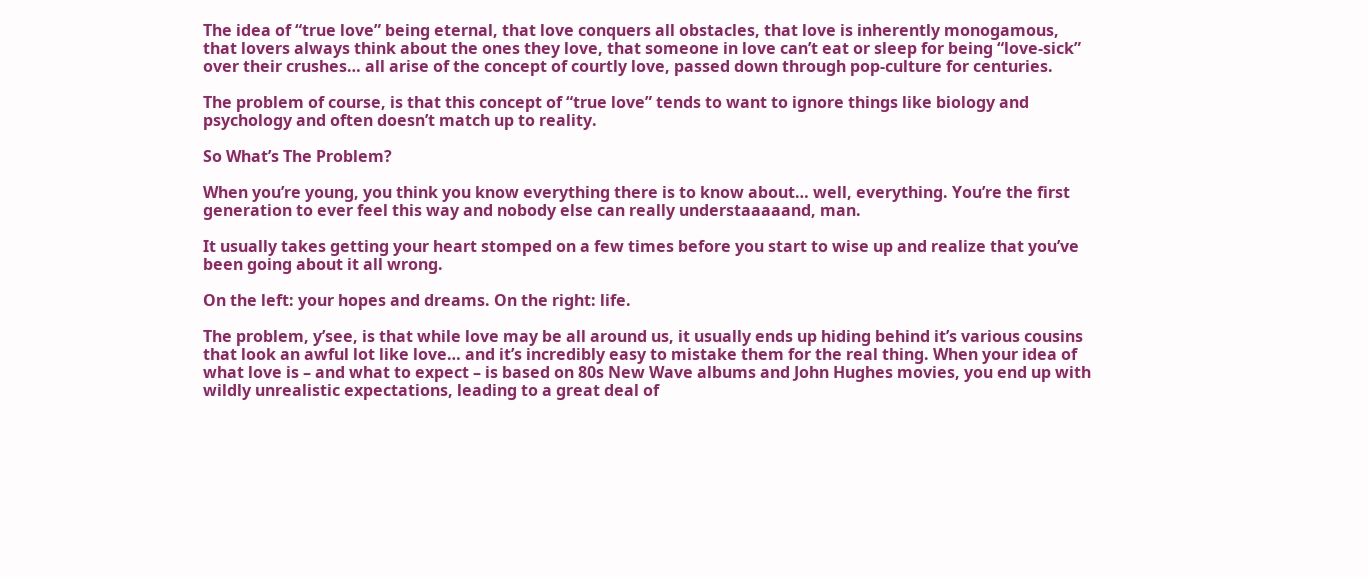The idea of “true love” being eternal, that love conquers all obstacles, that love is inherently monogamous, that lovers always think about the ones they love, that someone in love can’t eat or sleep for being “love-sick” over their crushes… all arise of the concept of courtly love, passed down through pop-culture for centuries.

The problem of course, is that this concept of “true love” tends to want to ignore things like biology and psychology and often doesn’t match up to reality.

So What’s The Problem?

When you’re young, you think you know everything there is to know about… well, everything. You’re the first generation to ever feel this way and nobody else can really understaaaaand, man.

It usually takes getting your heart stomped on a few times before you start to wise up and realize that you’ve been going about it all wrong.

On the left: your hopes and dreams. On the right: life.

The problem, y’see, is that while love may be all around us, it usually ends up hiding behind it’s various cousins that look an awful lot like love… and it’s incredibly easy to mistake them for the real thing. When your idea of what love is – and what to expect – is based on 80s New Wave albums and John Hughes movies, you end up with wildly unrealistic expectations, leading to a great deal of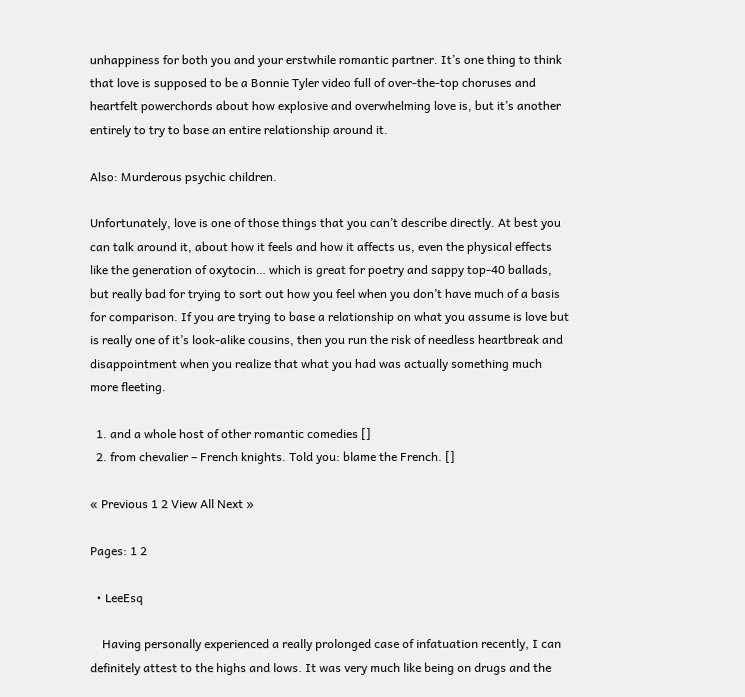unhappiness for both you and your erstwhile romantic partner. It’s one thing to think that love is supposed to be a Bonnie Tyler video full of over-the-top choruses and heartfelt powerchords about how explosive and overwhelming love is, but it’s another entirely to try to base an entire relationship around it.

Also: Murderous psychic children.

Unfortunately, love is one of those things that you can’t describe directly. At best you can talk around it, about how it feels and how it affects us, even the physical effects like the generation of oxytocin… which is great for poetry and sappy top-40 ballads, but really bad for trying to sort out how you feel when you don’t have much of a basis for comparison. If you are trying to base a relationship on what you assume is love but is really one of it’s look-alike cousins, then you run the risk of needless heartbreak and disappointment when you realize that what you had was actually something much more fleeting.

  1. and a whole host of other romantic comedies []
  2. from chevalier – French knights. Told you: blame the French. []

« Previous 1 2 View All Next »

Pages: 1 2

  • LeeEsq

    Having personally experienced a really prolonged case of infatuation recently, I can definitely attest to the highs and lows. It was very much like being on drugs and the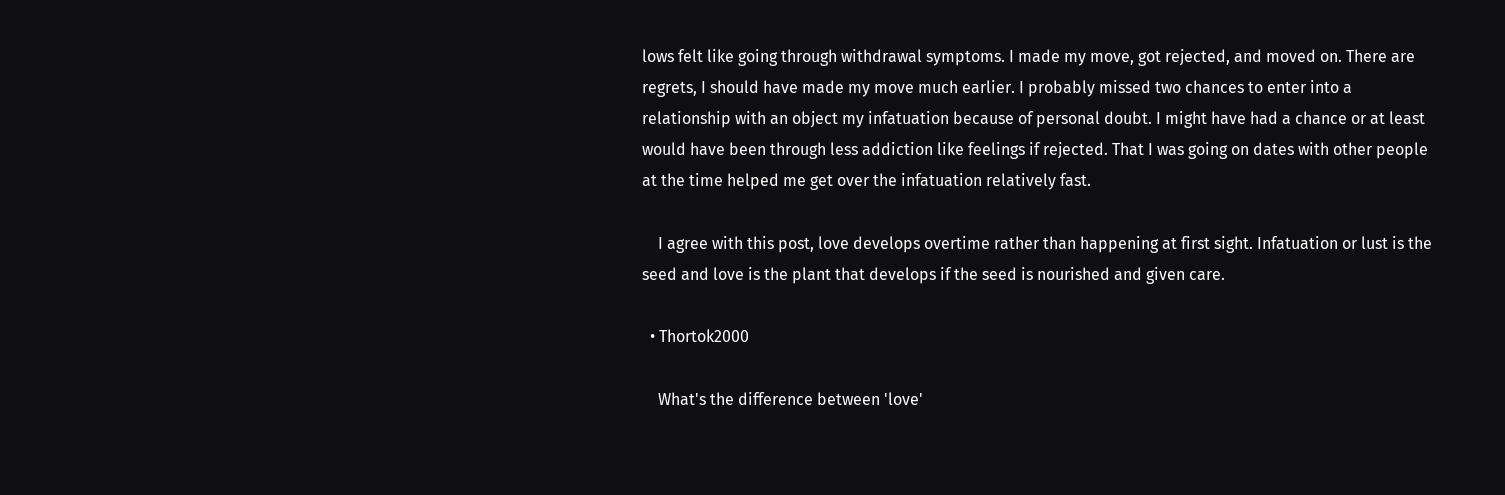lows felt like going through withdrawal symptoms. I made my move, got rejected, and moved on. There are regrets, I should have made my move much earlier. I probably missed two chances to enter into a relationship with an object my infatuation because of personal doubt. I might have had a chance or at least would have been through less addiction like feelings if rejected. That I was going on dates with other people at the time helped me get over the infatuation relatively fast.

    I agree with this post, love develops overtime rather than happening at first sight. Infatuation or lust is the seed and love is the plant that develops if the seed is nourished and given care.

  • Thortok2000

    What's the difference between 'love'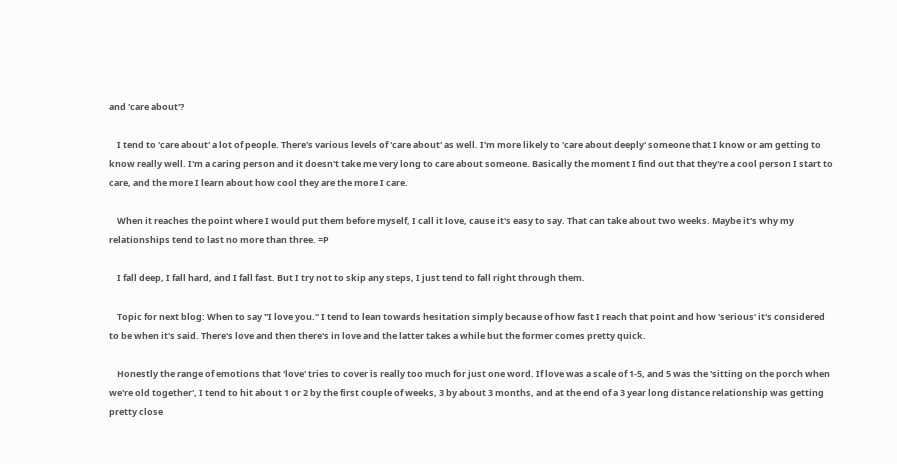and 'care about'?

    I tend to 'care about' a lot of people. There's various levels of 'care about' as well. I'm more likely to 'care about deeply' someone that I know or am getting to know really well. I'm a caring person and it doesn't take me very long to care about someone. Basically the moment I find out that they're a cool person I start to care, and the more I learn about how cool they are the more I care.

    When it reaches the point where I would put them before myself, I call it love, cause it's easy to say. That can take about two weeks. Maybe it's why my relationships tend to last no more than three. =P

    I fall deep, I fall hard, and I fall fast. But I try not to skip any steps, I just tend to fall right through them.

    Topic for next blog: When to say "I love you." I tend to lean towards hesitation simply because of how fast I reach that point and how 'serious' it's considered to be when it's said. There's love and then there's in love and the latter takes a while but the former comes pretty quick.

    Honestly the range of emotions that 'love' tries to cover is really too much for just one word. If love was a scale of 1-5, and 5 was the 'sitting on the porch when we're old together', I tend to hit about 1 or 2 by the first couple of weeks, 3 by about 3 months, and at the end of a 3 year long distance relationship was getting pretty close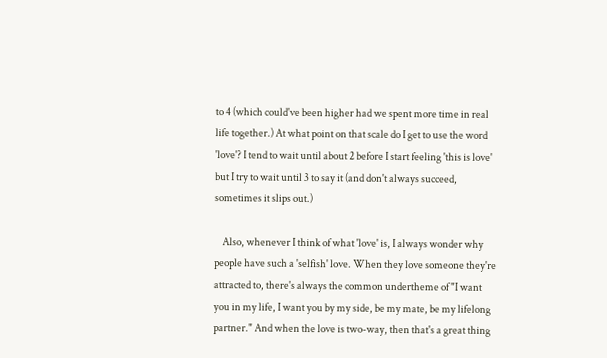to 4 (which could've been higher had we spent more time in real life together.) At what point on that scale do I get to use the word 'love'? I tend to wait until about 2 before I start feeling 'this is love' but I try to wait until 3 to say it (and don't always succeed, sometimes it slips out.)

    Also, whenever I think of what 'love' is, I always wonder why people have such a 'selfish' love. When they love someone they're attracted to, there's always the common undertheme of "I want you in my life, I want you by my side, be my mate, be my lifelong partner." And when the love is two-way, then that's a great thing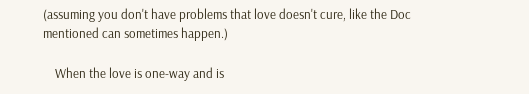(assuming you don't have problems that love doesn't cure, like the Doc mentioned can sometimes happen.)

    When the love is one-way and is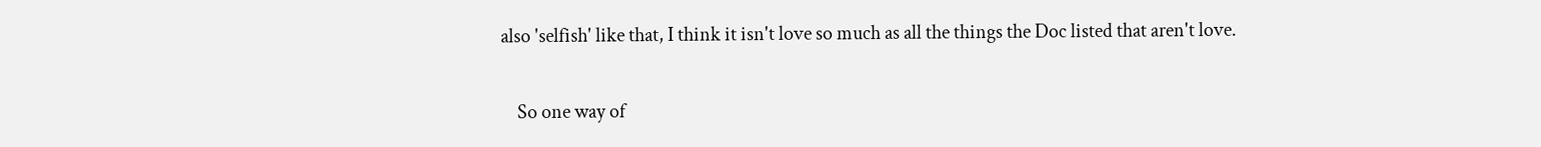also 'selfish' like that, I think it isn't love so much as all the things the Doc listed that aren't love.

    So one way of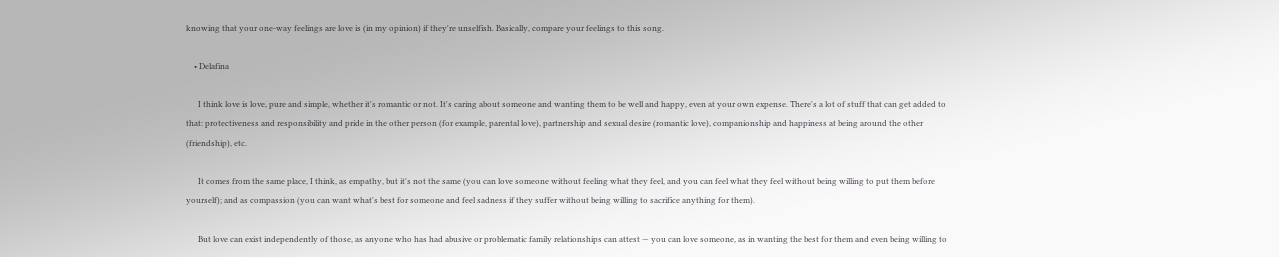knowing that your one-way feelings are love is (in my opinion) if they're unselfish. Basically, compare your feelings to this song.

    • Delafina

      I think love is love, pure and simple, whether it's romantic or not. It's caring about someone and wanting them to be well and happy, even at your own expense. There's a lot of stuff that can get added to that: protectiveness and responsibility and pride in the other person (for example, parental love), partnership and sexual desire (romantic love), companionship and happiness at being around the other (friendship), etc.

      It comes from the same place, I think, as empathy, but it's not the same (you can love someone without feeling what they feel, and you can feel what they feel without being willing to put them before yourself); and as compassion (you can want what's best for someone and feel sadness if they suffer without being willing to sacrifice anything for them).

      But love can exist independently of those, as anyone who has had abusive or problematic family relationships can attest — you can love someone, as in wanting the best for them and even being willing to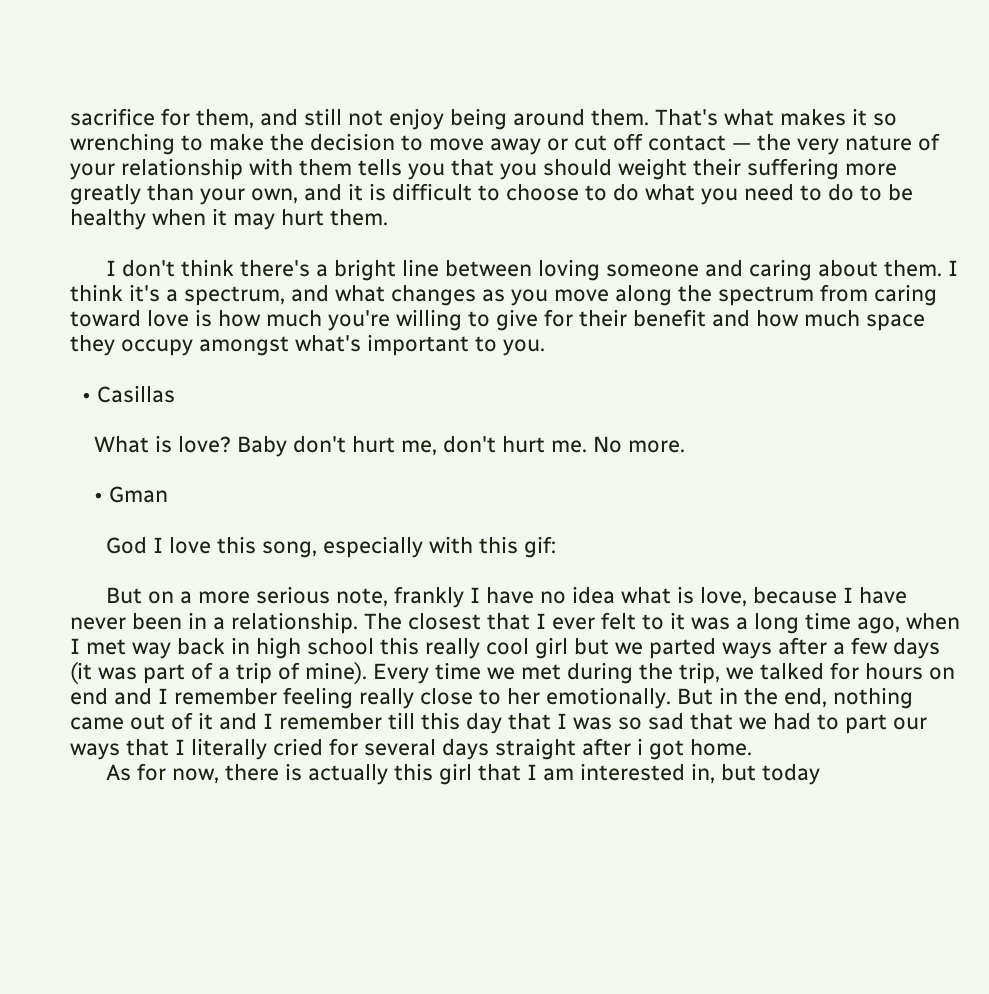sacrifice for them, and still not enjoy being around them. That's what makes it so wrenching to make the decision to move away or cut off contact — the very nature of your relationship with them tells you that you should weight their suffering more greatly than your own, and it is difficult to choose to do what you need to do to be healthy when it may hurt them.

      I don't think there's a bright line between loving someone and caring about them. I think it's a spectrum, and what changes as you move along the spectrum from caring toward love is how much you're willing to give for their benefit and how much space they occupy amongst what's important to you.

  • Casillas

    What is love? Baby don't hurt me, don't hurt me. No more.

    • Gman

      God I love this song, especially with this gif:

      But on a more serious note, frankly I have no idea what is love, because I have never been in a relationship. The closest that I ever felt to it was a long time ago, when I met way back in high school this really cool girl but we parted ways after a few days (it was part of a trip of mine). Every time we met during the trip, we talked for hours on end and I remember feeling really close to her emotionally. But in the end, nothing came out of it and I remember till this day that I was so sad that we had to part our ways that I literally cried for several days straight after i got home.
      As for now, there is actually this girl that I am interested in, but today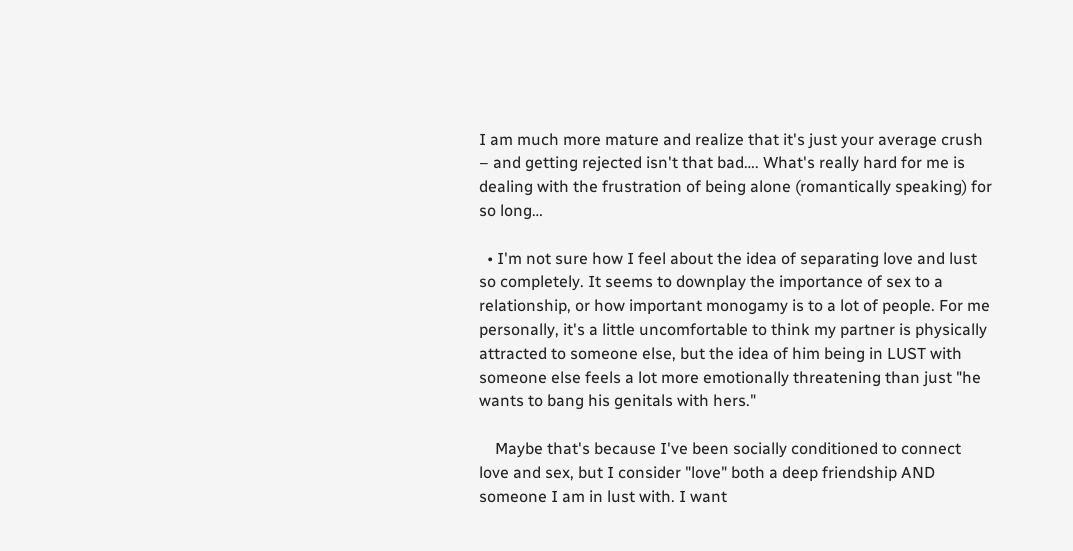I am much more mature and realize that it's just your average crush – and getting rejected isn't that bad…. What's really hard for me is dealing with the frustration of being alone (romantically speaking) for so long…

  • I'm not sure how I feel about the idea of separating love and lust so completely. It seems to downplay the importance of sex to a relationship, or how important monogamy is to a lot of people. For me personally, it's a little uncomfortable to think my partner is physically attracted to someone else, but the idea of him being in LUST with someone else feels a lot more emotionally threatening than just "he wants to bang his genitals with hers."

    Maybe that's because I've been socially conditioned to connect love and sex, but I consider "love" both a deep friendship AND someone I am in lust with. I want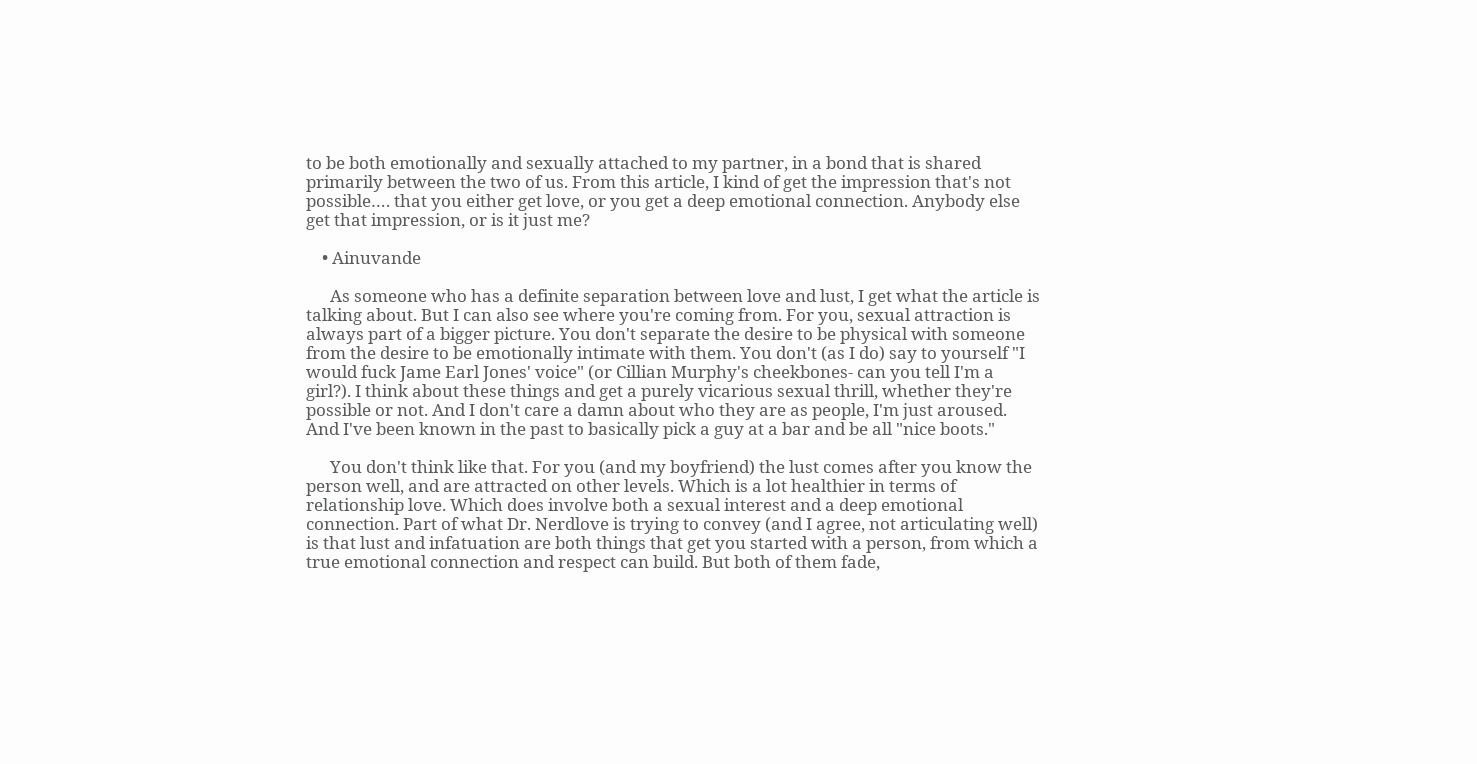to be both emotionally and sexually attached to my partner, in a bond that is shared primarily between the two of us. From this article, I kind of get the impression that's not possible…. that you either get love, or you get a deep emotional connection. Anybody else get that impression, or is it just me?

    • Ainuvande

      As someone who has a definite separation between love and lust, I get what the article is talking about. But I can also see where you're coming from. For you, sexual attraction is always part of a bigger picture. You don't separate the desire to be physical with someone from the desire to be emotionally intimate with them. You don't (as I do) say to yourself "I would fuck Jame Earl Jones' voice" (or Cillian Murphy's cheekbones- can you tell I'm a girl?). I think about these things and get a purely vicarious sexual thrill, whether they're possible or not. And I don't care a damn about who they are as people, I'm just aroused. And I've been known in the past to basically pick a guy at a bar and be all "nice boots."

      You don't think like that. For you (and my boyfriend) the lust comes after you know the person well, and are attracted on other levels. Which is a lot healthier in terms of relationship love. Which does involve both a sexual interest and a deep emotional connection. Part of what Dr. Nerdlove is trying to convey (and I agree, not articulating well) is that lust and infatuation are both things that get you started with a person, from which a true emotional connection and respect can build. But both of them fade,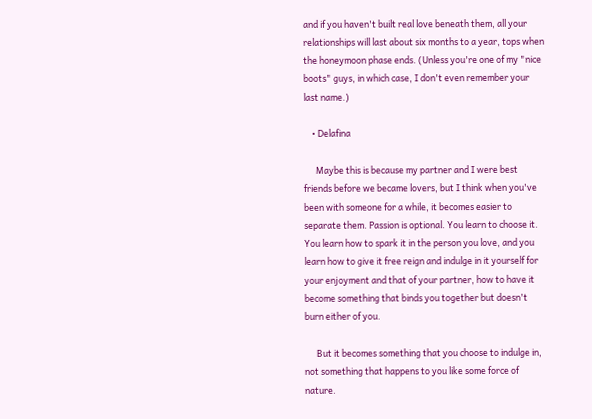and if you haven't built real love beneath them, all your relationships will last about six months to a year, tops when the honeymoon phase ends. (Unless you're one of my "nice boots" guys, in which case, I don't even remember your last name.)

    • Delafina

      Maybe this is because my partner and I were best friends before we became lovers, but I think when you've been with someone for a while, it becomes easier to separate them. Passion is optional. You learn to choose it. You learn how to spark it in the person you love, and you learn how to give it free reign and indulge in it yourself for your enjoyment and that of your partner, how to have it become something that binds you together but doesn't burn either of you.

      But it becomes something that you choose to indulge in, not something that happens to you like some force of nature.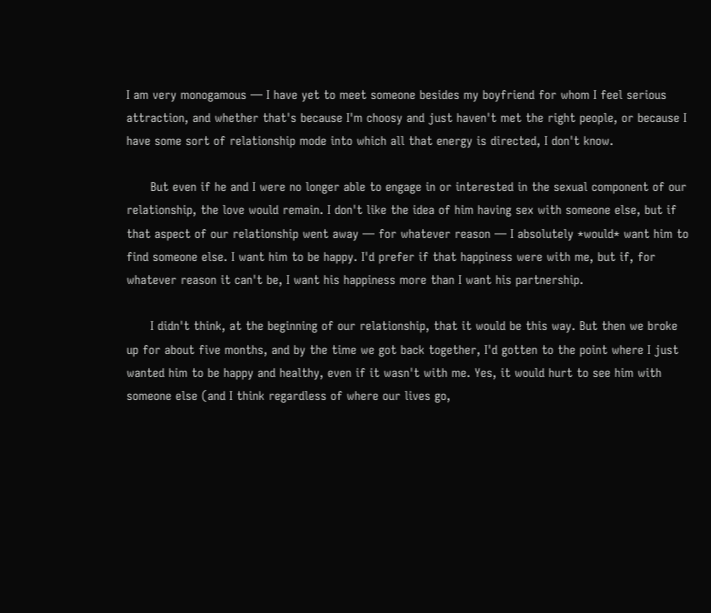I am very monogamous — I have yet to meet someone besides my boyfriend for whom I feel serious attraction, and whether that's because I'm choosy and just haven't met the right people, or because I have some sort of relationship mode into which all that energy is directed, I don't know.

      But even if he and I were no longer able to engage in or interested in the sexual component of our relationship, the love would remain. I don't like the idea of him having sex with someone else, but if that aspect of our relationship went away — for whatever reason — I absolutely *would* want him to find someone else. I want him to be happy. I'd prefer if that happiness were with me, but if, for whatever reason it can't be, I want his happiness more than I want his partnership.

      I didn't think, at the beginning of our relationship, that it would be this way. But then we broke up for about five months, and by the time we got back together, I'd gotten to the point where I just wanted him to be happy and healthy, even if it wasn't with me. Yes, it would hurt to see him with someone else (and I think regardless of where our lives go,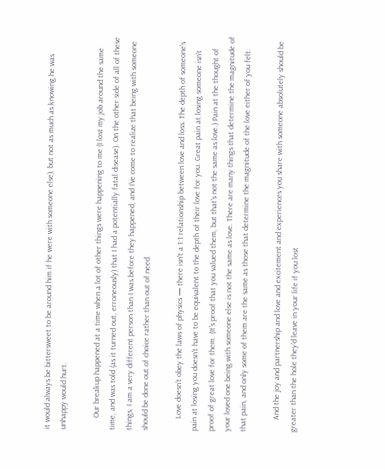it would always be bittersweet to be around him if he were with someone else), but not as much as knowing he was unhappy would hurt.

      Our breakup happened at a time when a lot of other things were happening to me (I lost my job around the same time, and was told (as it turned out, erroneously) that I had a potentially fatal disease). On the other side of all of these things, I am a very different person than I was before they happened, and I've come to realize that being with someone should be done out of choice rather than out of need.

      Love doesn't obey the laws of physics — there isn't a 1:1 relationship between love and loss. The depth of someone's pain at losing you doesn't have to be equivalent to the depth of their love for you. Great pain at losing someone isn't proof of great love for them. (It's proof that you valued them, but that's not the same as love.) Pain at the thought of your loved one being with someone else is not the same as love. There are many things that determine the magnitude of that pain, and only some of them are the same as those that determine the magnitude of the love either of you felt.

      And the joy and partnership and love and excitement and experiences you share with someone absolutely should be greater than the hole they'd leave in your life if you lost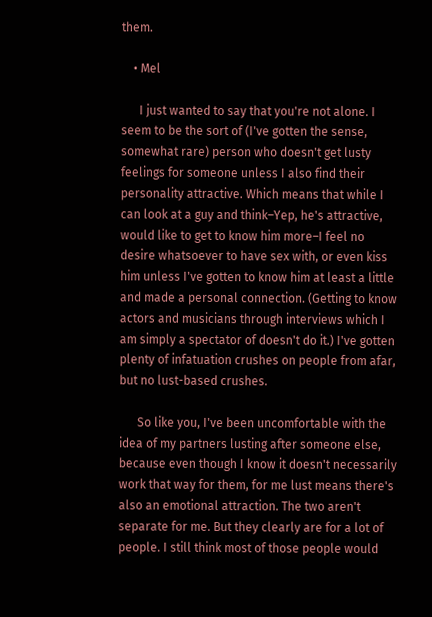them.

    • Mel

      I just wanted to say that you're not alone. I seem to be the sort of (I've gotten the sense, somewhat rare) person who doesn't get lusty feelings for someone unless I also find their personality attractive. Which means that while I can look at a guy and think–Yep, he's attractive, would like to get to know him more–I feel no desire whatsoever to have sex with, or even kiss him unless I've gotten to know him at least a little and made a personal connection. (Getting to know actors and musicians through interviews which I am simply a spectator of doesn't do it.) I've gotten plenty of infatuation crushes on people from afar, but no lust-based crushes.

      So like you, I've been uncomfortable with the idea of my partners lusting after someone else, because even though I know it doesn't necessarily work that way for them, for me lust means there's also an emotional attraction. The two aren't separate for me. But they clearly are for a lot of people. I still think most of those people would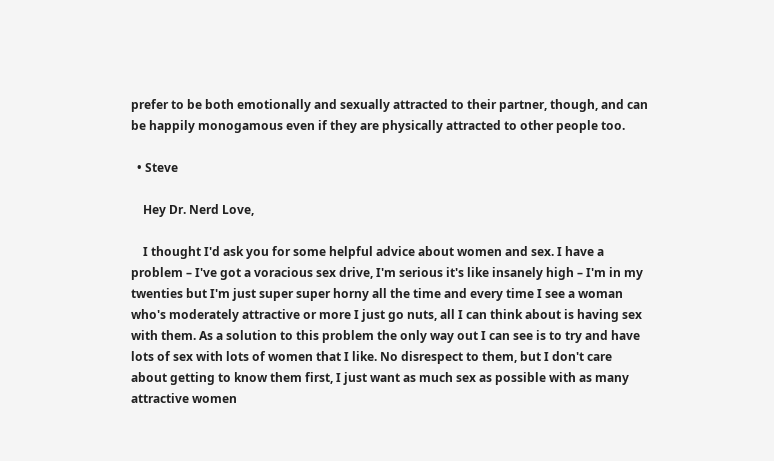prefer to be both emotionally and sexually attracted to their partner, though, and can be happily monogamous even if they are physically attracted to other people too.

  • Steve

    Hey Dr. Nerd Love,

    I thought I'd ask you for some helpful advice about women and sex. I have a problem – I've got a voracious sex drive, I'm serious it's like insanely high – I'm in my twenties but I'm just super super horny all the time and every time I see a woman who's moderately attractive or more I just go nuts, all I can think about is having sex with them. As a solution to this problem the only way out I can see is to try and have lots of sex with lots of women that I like. No disrespect to them, but I don't care about getting to know them first, I just want as much sex as possible with as many attractive women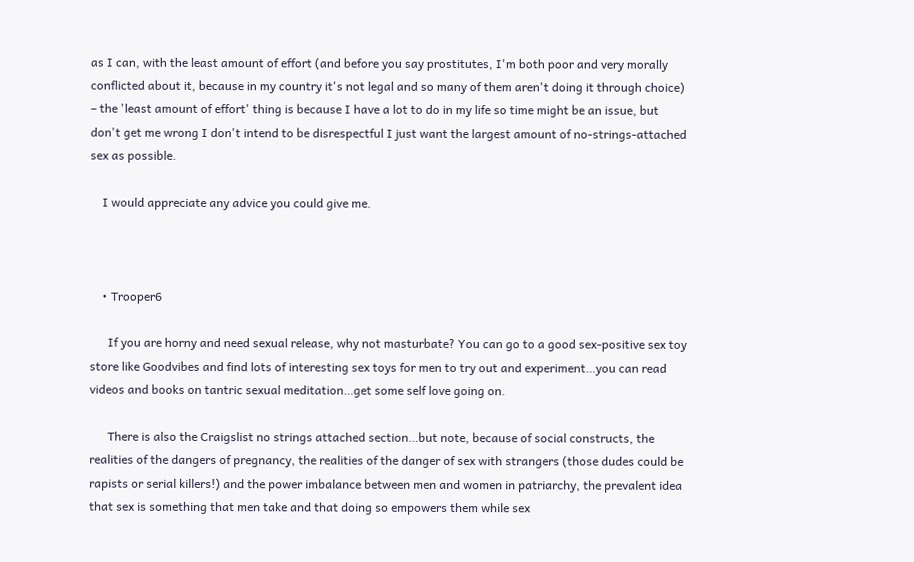as I can, with the least amount of effort (and before you say prostitutes, I'm both poor and very morally conflicted about it, because in my country it's not legal and so many of them aren't doing it through choice) – the 'least amount of effort' thing is because I have a lot to do in my life so time might be an issue, but don't get me wrong I don't intend to be disrespectful I just want the largest amount of no-strings-attached sex as possible.

    I would appreciate any advice you could give me.



    • Trooper6

      If you are horny and need sexual release, why not masturbate? You can go to a good sex-positive sex toy store like Goodvibes and find lots of interesting sex toys for men to try out and experiment…you can read videos and books on tantric sexual meditation…get some self love going on.

      There is also the Craigslist no strings attached section…but note, because of social constructs, the realities of the dangers of pregnancy, the realities of the danger of sex with strangers (those dudes could be rapists or serial killers!) and the power imbalance between men and women in patriarchy, the prevalent idea that sex is something that men take and that doing so empowers them while sex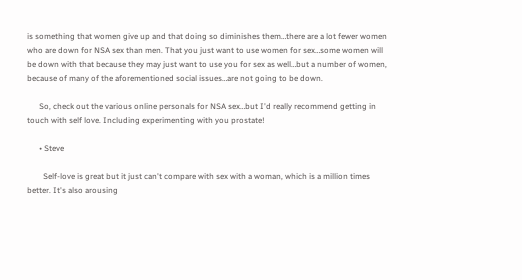is something that women give up and that doing so diminishes them…there are a lot fewer women who are down for NSA sex than men. That you just want to use women for sex…some women will be down with that because they may just want to use you for sex as well…but a number of women, because of many of the aforementioned social issues…are not going to be down.

      So, check out the various online personals for NSA sex…but I'd really recommend getting in touch with self love. Including experimenting with you prostate!

      • Steve

        Self-love is great but it just can't compare with sex with a woman, which is a million times better. It's also arousing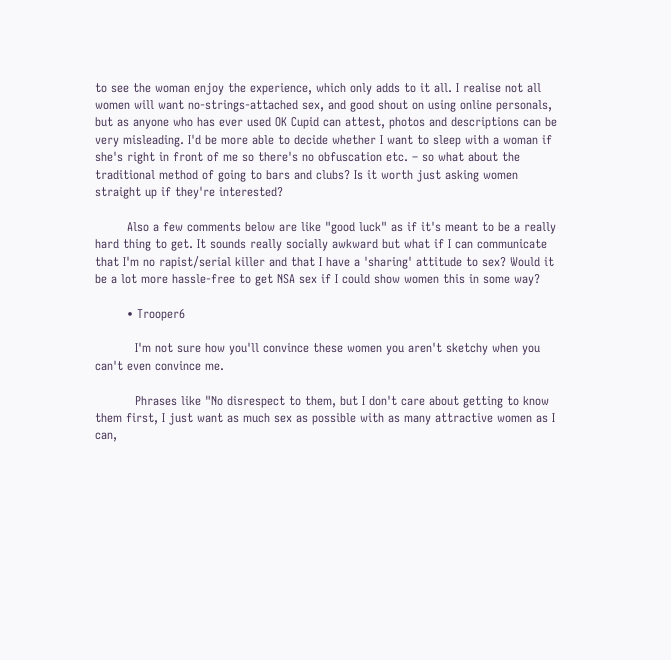to see the woman enjoy the experience, which only adds to it all. I realise not all women will want no-strings-attached sex, and good shout on using online personals, but as anyone who has ever used OK Cupid can attest, photos and descriptions can be very misleading. I'd be more able to decide whether I want to sleep with a woman if she's right in front of me so there's no obfuscation etc. – so what about the traditional method of going to bars and clubs? Is it worth just asking women straight up if they're interested?

        Also a few comments below are like "good luck" as if it's meant to be a really hard thing to get. It sounds really socially awkward but what if I can communicate that I'm no rapist/serial killer and that I have a 'sharing' attitude to sex? Would it be a lot more hassle-free to get NSA sex if I could show women this in some way?

        • Trooper6

          I'm not sure how you'll convince these women you aren't sketchy when you can't even convince me.

          Phrases like "No disrespect to them, but I don't care about getting to know them first, I just want as much sex as possible with as many attractive women as I can,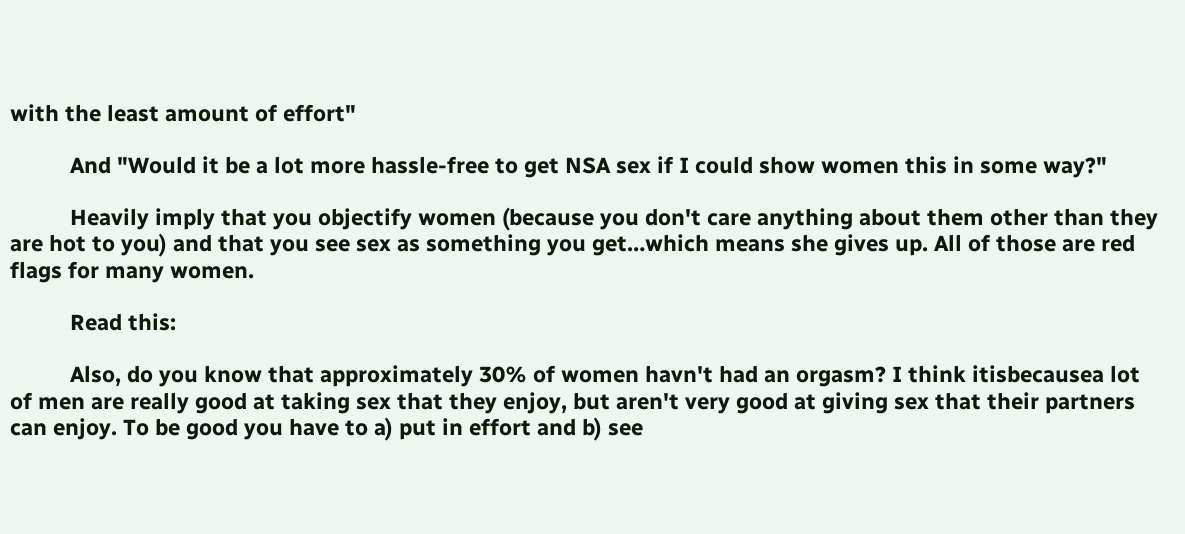with the least amount of effort"

          And "Would it be a lot more hassle-free to get NSA sex if I could show women this in some way?"

          Heavily imply that you objectify women (because you don't care anything about them other than they are hot to you) and that you see sex as something you get…which means she gives up. All of those are red flags for many women.

          Read this:

          Also, do you know that approximately 30% of women havn't had an orgasm? I think itisbecausea lot of men are really good at taking sex that they enjoy, but aren't very good at giving sex that their partners can enjoy. To be good you have to a) put in effort and b) see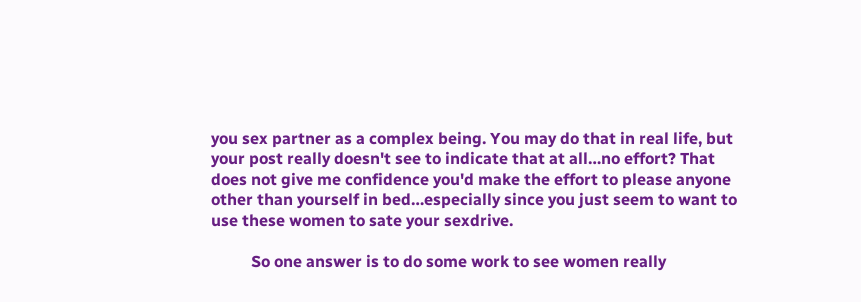you sex partner as a complex being. You may do that in real life, but your post really doesn't see to indicate that at all…no effort? That does not give me confidence you'd make the effort to please anyone other than yourself in bed…especially since you just seem to want to use these women to sate your sexdrive.

          So one answer is to do some work to see women really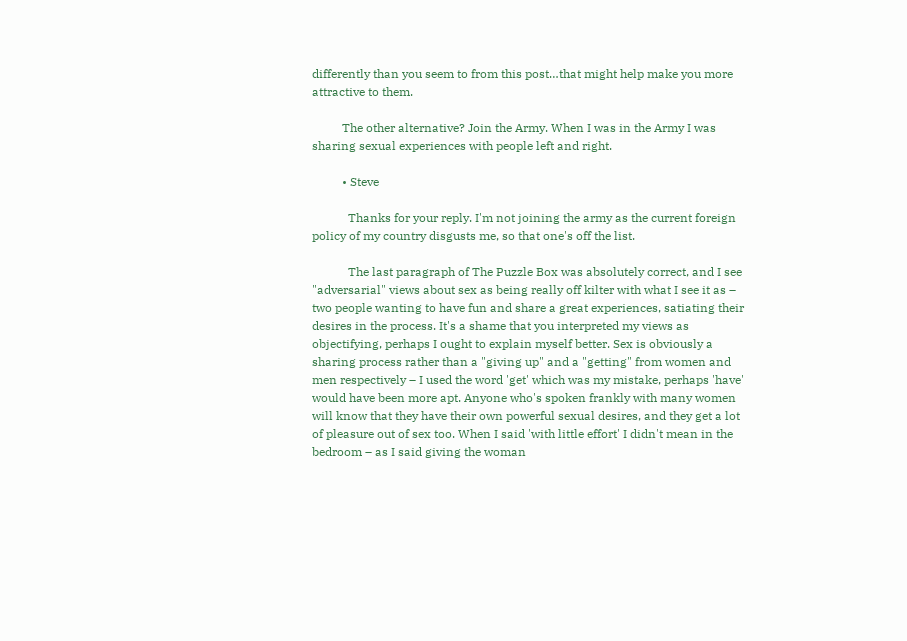differently than you seem to from this post…that might help make you more attractive to them.

          The other alternative? Join the Army. When I was in the Army I was sharing sexual experiences with people left and right.

          • Steve

            Thanks for your reply. I'm not joining the army as the current foreign policy of my country disgusts me, so that one's off the list.

            The last paragraph of The Puzzle Box was absolutely correct, and I see "adversarial" views about sex as being really off kilter with what I see it as – two people wanting to have fun and share a great experiences, satiating their desires in the process. It's a shame that you interpreted my views as objectifying, perhaps I ought to explain myself better. Sex is obviously a sharing process rather than a "giving up" and a "getting" from women and men respectively – I used the word 'get' which was my mistake, perhaps 'have' would have been more apt. Anyone who's spoken frankly with many women will know that they have their own powerful sexual desires, and they get a lot of pleasure out of sex too. When I said 'with little effort' I didn't mean in the bedroom – as I said giving the woman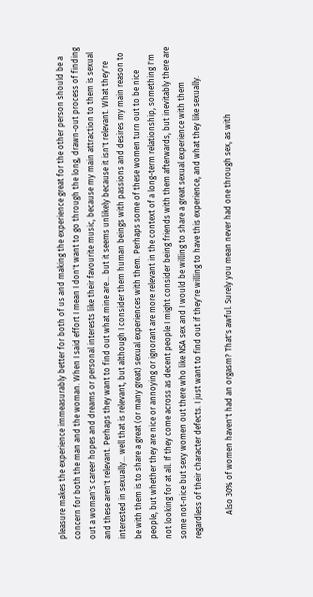pleasure makes the experience immeasurably better for both of us and making the experience great for the other person should be a concern for both the man and the woman. When I said effort I mean I don't want to go through the long, drawn-out process of finding out a woman's career hopes and dreams or personal interests like their favourite music, because my main attraction to them is sexual and these aren't relevant. Perhaps they want to find out what mine are… but it seems unlikely because it isn't relevant. What they're interested in sexually… well that is relevant, but although I consider them human beings with passions and desires my main reason to be with them is to share a great (or many great) sexual experiences with them. Perhaps some of these women turn out to be nice people, but whether they are nice or annoying or ignorant are more relevant in the context of a long-term relationship, something I'm not looking for at all. If they come across as decent people I might consider being friends with them afterwards, but inevitably there are some not-nice but sexy women out there who like NSA sex and I would be willing to share a great sexual experience with them regardless of their character defects. I just want to find out if they're willing to have this experience, and what they like sexually.

            Also 30% of women haven't had an orgasm? That's awful. Surely you mean never had one through sex, as with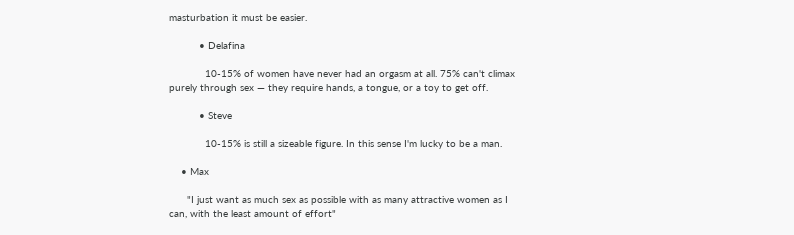masturbation it must be easier.

          • Delafina

            10-15% of women have never had an orgasm at all. 75% can't climax purely through sex — they require hands, a tongue, or a toy to get off.

          • Steve

            10-15% is still a sizeable figure. In this sense I'm lucky to be a man.

    • Max

      "I just want as much sex as possible with as many attractive women as I can, with the least amount of effort"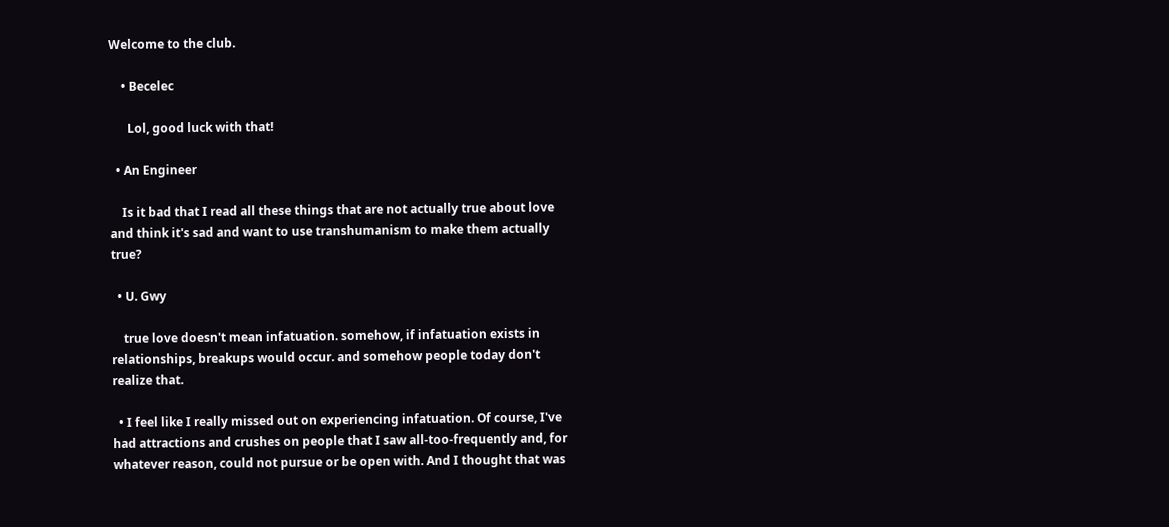Welcome to the club.

    • Becelec

      Lol, good luck with that!

  • An Engineer

    Is it bad that I read all these things that are not actually true about love and think it's sad and want to use transhumanism to make them actually true?

  • U. Gwy

    true love doesn't mean infatuation. somehow, if infatuation exists in relationships, breakups would occur. and somehow people today don't realize that.

  • I feel like I really missed out on experiencing infatuation. Of course, I've had attractions and crushes on people that I saw all-too-frequently and, for whatever reason, could not pursue or be open with. And I thought that was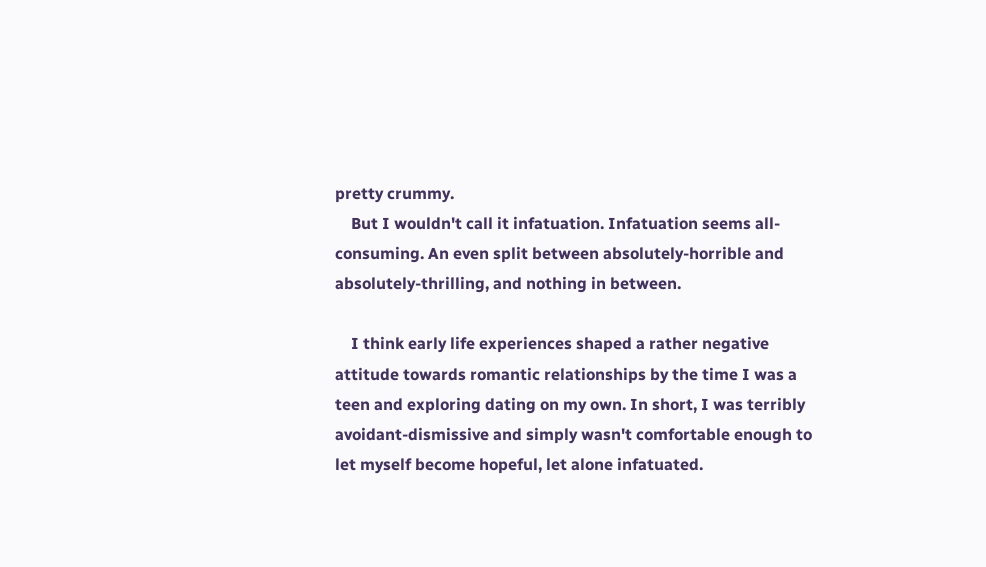pretty crummy.
    But I wouldn't call it infatuation. Infatuation seems all-consuming. An even split between absolutely-horrible and absolutely-thrilling, and nothing in between.

    I think early life experiences shaped a rather negative attitude towards romantic relationships by the time I was a teen and exploring dating on my own. In short, I was terribly avoidant-dismissive and simply wasn't comfortable enough to let myself become hopeful, let alone infatuated.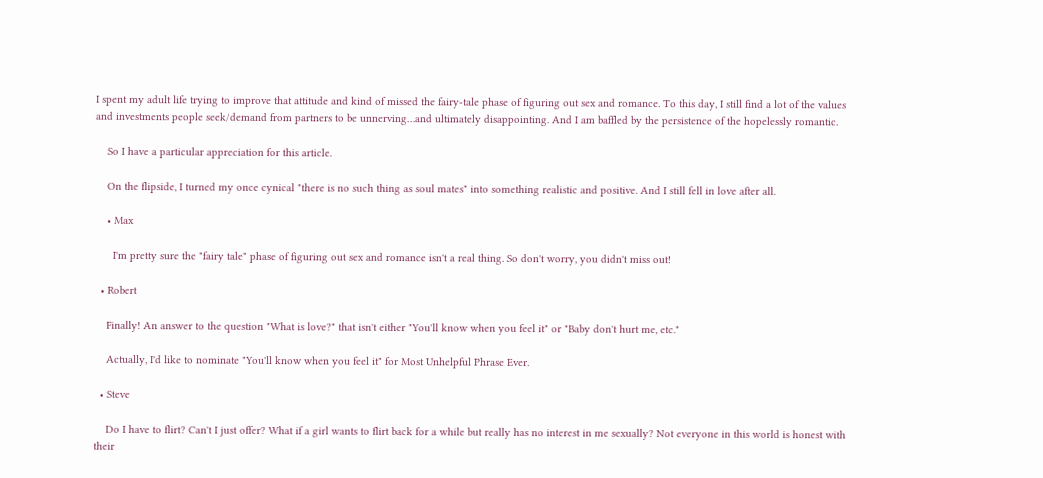I spent my adult life trying to improve that attitude and kind of missed the fairy-tale phase of figuring out sex and romance. To this day, I still find a lot of the values and investments people seek/demand from partners to be unnerving…and ultimately disappointing. And I am baffled by the persistence of the hopelessly romantic.

    So I have a particular appreciation for this article.

    On the flipside, I turned my once cynical "there is no such thing as soul mates" into something realistic and positive. And I still fell in love after all.

    • Max

      I'm pretty sure the "fairy tale" phase of figuring out sex and romance isn't a real thing. So don't worry, you didn't miss out!

  • Robert

    Finally! An answer to the question "What is love?" that isn't either "You'll know when you feel it" or "Baby don't hurt me, etc."

    Actually, I'd like to nominate "You'll know when you feel it" for Most Unhelpful Phrase Ever.

  • Steve

    Do I have to flirt? Can't I just offer? What if a girl wants to flirt back for a while but really has no interest in me sexually? Not everyone in this world is honest with their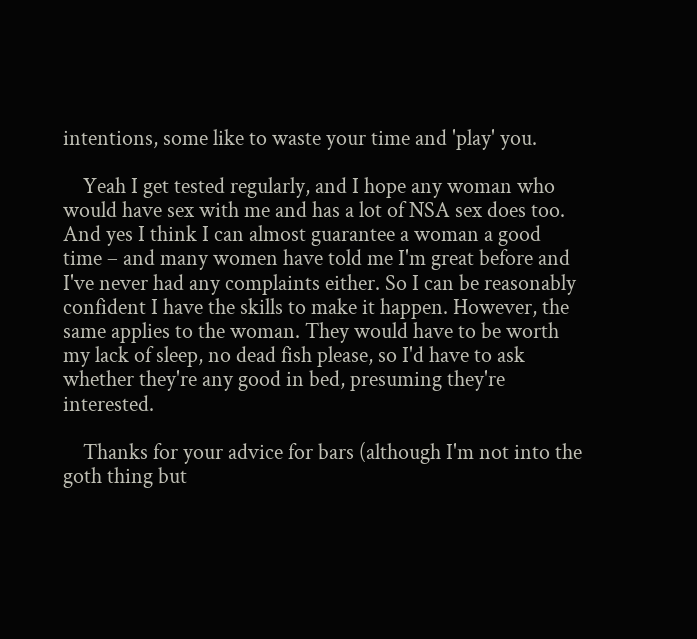intentions, some like to waste your time and 'play' you.

    Yeah I get tested regularly, and I hope any woman who would have sex with me and has a lot of NSA sex does too. And yes I think I can almost guarantee a woman a good time – and many women have told me I'm great before and I've never had any complaints either. So I can be reasonably confident I have the skills to make it happen. However, the same applies to the woman. They would have to be worth my lack of sleep, no dead fish please, so I'd have to ask whether they're any good in bed, presuming they're interested.

    Thanks for your advice for bars (although I'm not into the goth thing but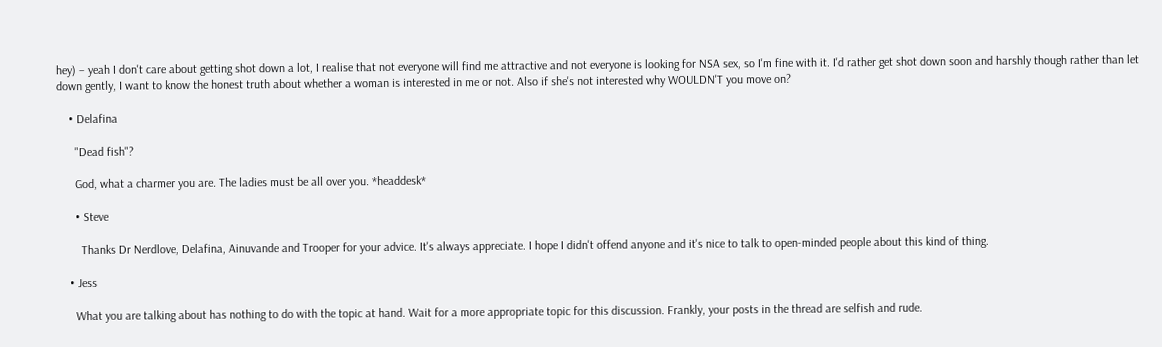hey) – yeah I don't care about getting shot down a lot, I realise that not everyone will find me attractive and not everyone is looking for NSA sex, so I'm fine with it. I'd rather get shot down soon and harshly though rather than let down gently, I want to know the honest truth about whether a woman is interested in me or not. Also if she's not interested why WOULDN'T you move on?

    • Delafina

      "Dead fish"?

      God, what a charmer you are. The ladies must be all over you. *headdesk*

      • Steve

        Thanks Dr Nerdlove, Delafina, Ainuvande and Trooper for your advice. It's always appreciate. I hope I didn't offend anyone and it's nice to talk to open-minded people about this kind of thing.

    • Jess

      What you are talking about has nothing to do with the topic at hand. Wait for a more appropriate topic for this discussion. Frankly, your posts in the thread are selfish and rude.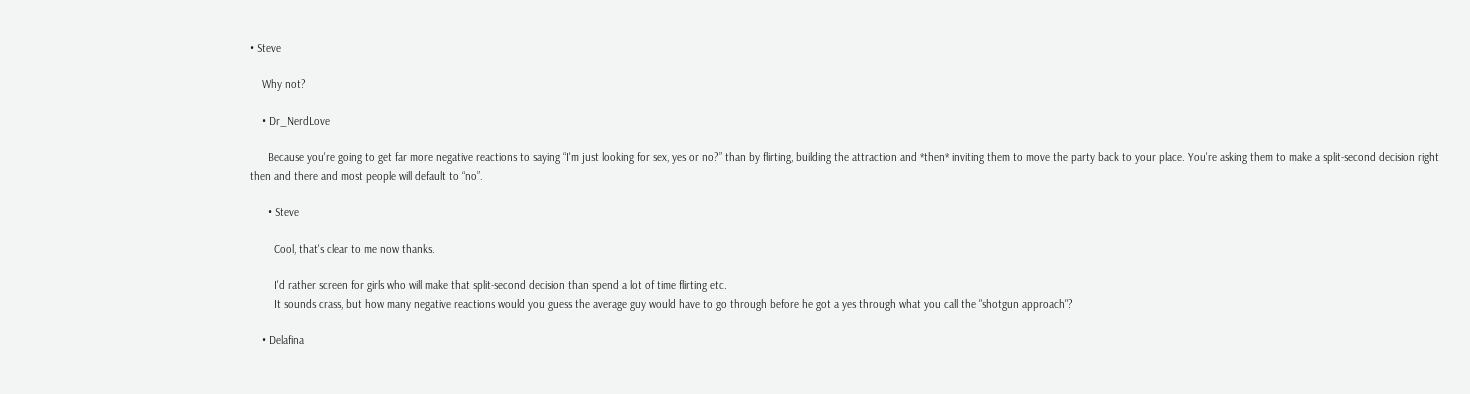• Steve

    Why not?

    • Dr_NerdLove

      Because you're going to get far more negative reactions to saying “I'm just looking for sex, yes or no?” than by flirting, building the attraction and *then* inviting them to move the party back to your place. You're asking them to make a split-second decision right then and there and most people will default to “no”.

      • Steve

        Cool, that's clear to me now thanks.

        I'd rather screen for girls who will make that split-second decision than spend a lot of time flirting etc.
        It sounds crass, but how many negative reactions would you guess the average guy would have to go through before he got a yes through what you call the "shotgun approach"?

    • Delafina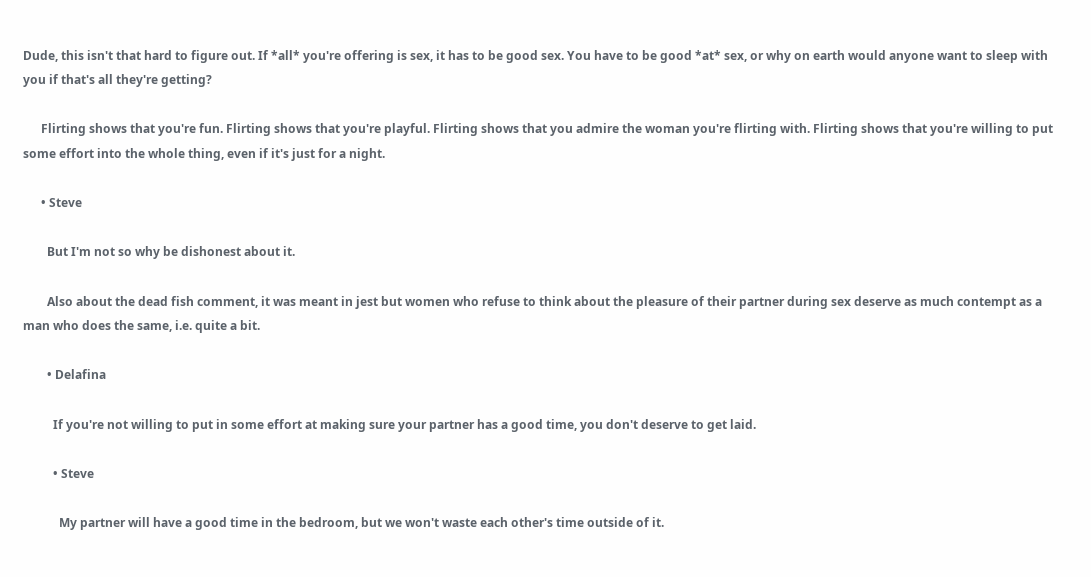Dude, this isn't that hard to figure out. If *all* you're offering is sex, it has to be good sex. You have to be good *at* sex, or why on earth would anyone want to sleep with you if that's all they're getting?

      Flirting shows that you're fun. Flirting shows that you're playful. Flirting shows that you admire the woman you're flirting with. Flirting shows that you're willing to put some effort into the whole thing, even if it's just for a night.

      • Steve

        But I'm not so why be dishonest about it.

        Also about the dead fish comment, it was meant in jest but women who refuse to think about the pleasure of their partner during sex deserve as much contempt as a man who does the same, i.e. quite a bit.

        • Delafina

          If you're not willing to put in some effort at making sure your partner has a good time, you don't deserve to get laid.

          • Steve

            My partner will have a good time in the bedroom, but we won't waste each other's time outside of it.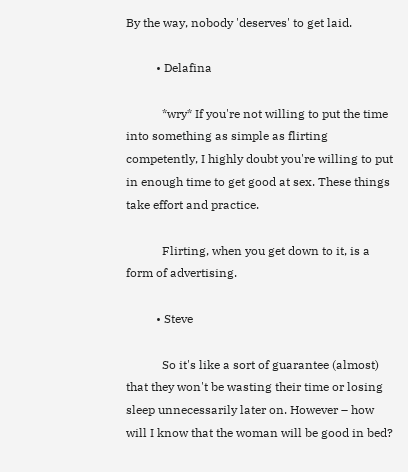By the way, nobody 'deserves' to get laid.

          • Delafina

            *wry* If you're not willing to put the time into something as simple as flirting competently, I highly doubt you're willing to put in enough time to get good at sex. These things take effort and practice.

            Flirting, when you get down to it, is a form of advertising.

          • Steve

            So it's like a sort of guarantee (almost) that they won't be wasting their time or losing sleep unnecessarily later on. However – how will I know that the woman will be good in bed?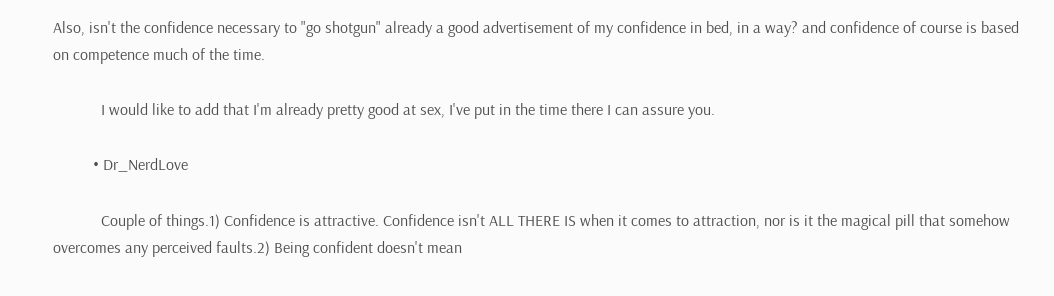Also, isn't the confidence necessary to "go shotgun" already a good advertisement of my confidence in bed, in a way? and confidence of course is based on competence much of the time.

            I would like to add that I'm already pretty good at sex, I've put in the time there I can assure you.

          • Dr_NerdLove

            Couple of things.1) Confidence is attractive. Confidence isn't ALL THERE IS when it comes to attraction, nor is it the magical pill that somehow overcomes any perceived faults.2) Being confident doesn't mean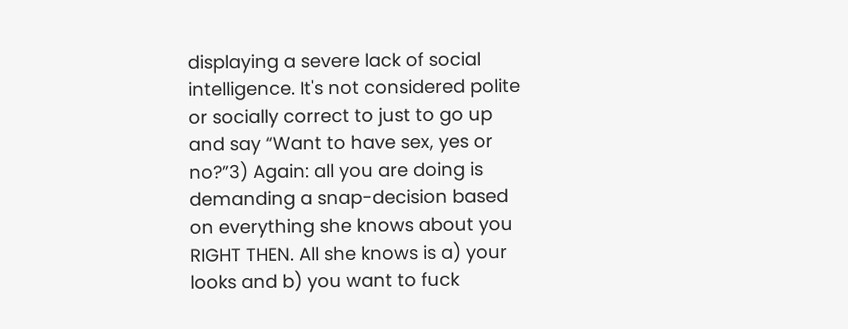displaying a severe lack of social intelligence. It's not considered polite or socially correct to just to go up and say “Want to have sex, yes or no?”3) Again: all you are doing is demanding a snap-decision based on everything she knows about you RIGHT THEN. All she knows is a) your looks and b) you want to fuck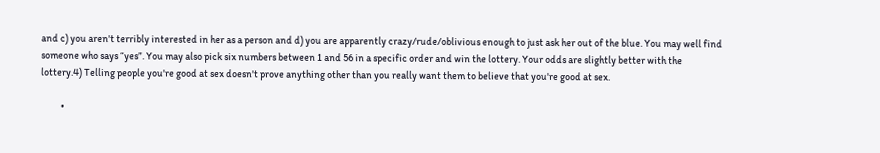and c) you aren't terribly interested in her as a person and d) you are apparently crazy/rude/oblivious enough to just ask her out of the blue. You may well find someone who says “yes”. You may also pick six numbers between 1 and 56 in a specific order and win the lottery. Your odds are slightly better with the lottery.4) Telling people you're good at sex doesn't prove anything other than you really want them to believe that you're good at sex.

          •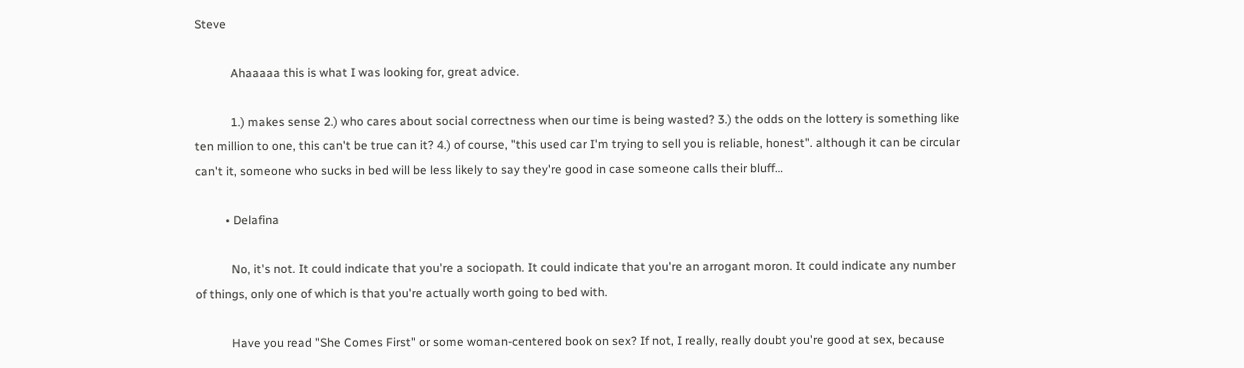Steve

            Ahaaaaa this is what I was looking for, great advice.

            1.) makes sense 2.) who cares about social correctness when our time is being wasted? 3.) the odds on the lottery is something like ten million to one, this can't be true can it? 4.) of course, "this used car I'm trying to sell you is reliable, honest". although it can be circular can't it, someone who sucks in bed will be less likely to say they're good in case someone calls their bluff…

          • Delafina

            No, it's not. It could indicate that you're a sociopath. It could indicate that you're an arrogant moron. It could indicate any number of things, only one of which is that you're actually worth going to bed with.

            Have you read "She Comes First" or some woman-centered book on sex? If not, I really, really doubt you're good at sex, because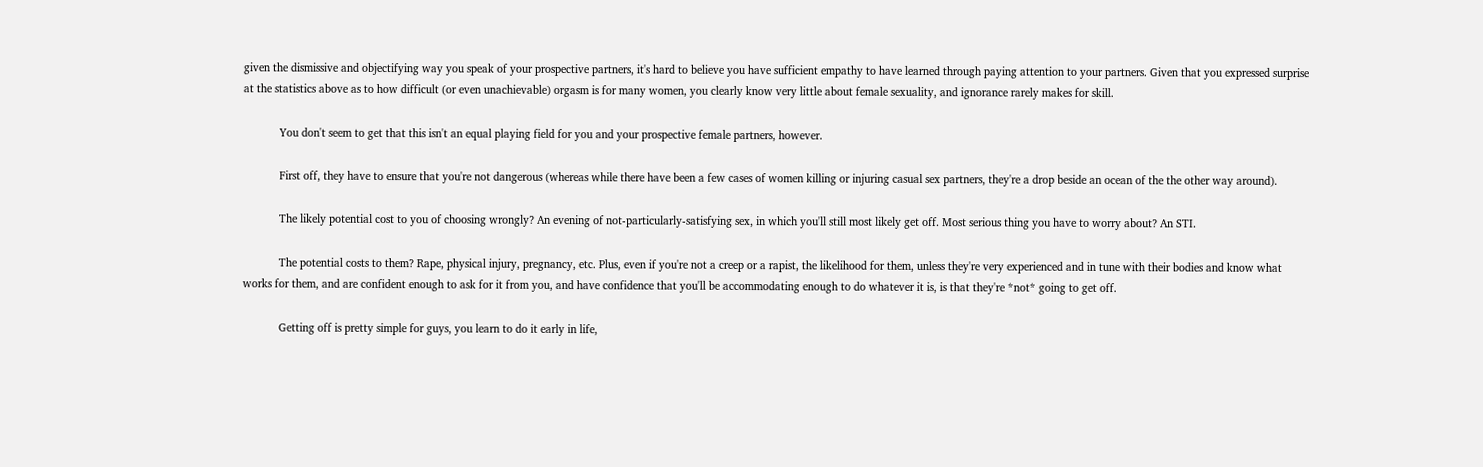given the dismissive and objectifying way you speak of your prospective partners, it's hard to believe you have sufficient empathy to have learned through paying attention to your partners. Given that you expressed surprise at the statistics above as to how difficult (or even unachievable) orgasm is for many women, you clearly know very little about female sexuality, and ignorance rarely makes for skill.

            You don't seem to get that this isn't an equal playing field for you and your prospective female partners, however.

            First off, they have to ensure that you're not dangerous (whereas while there have been a few cases of women killing or injuring casual sex partners, they're a drop beside an ocean of the the other way around).

            The likely potential cost to you of choosing wrongly? An evening of not-particularly-satisfying sex, in which you'll still most likely get off. Most serious thing you have to worry about? An STI.

            The potential costs to them? Rape, physical injury, pregnancy, etc. Plus, even if you're not a creep or a rapist, the likelihood for them, unless they're very experienced and in tune with their bodies and know what works for them, and are confident enough to ask for it from you, and have confidence that you'll be accommodating enough to do whatever it is, is that they're *not* going to get off.

            Getting off is pretty simple for guys, you learn to do it early in life,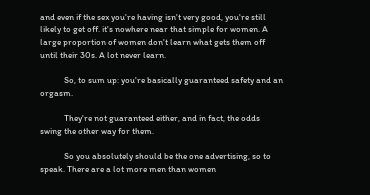and even if the sex you're having isn't very good, you're still likely to get off. it's nowhere near that simple for women. A large proportion of women don't learn what gets them off until their 30s. A lot never learn.

            So, to sum up: you're basically guaranteed safety and an orgasm.

            They're not guaranteed either, and in fact, the odds swing the other way for them.

            So you absolutely should be the one advertising, so to speak. There are a lot more men than women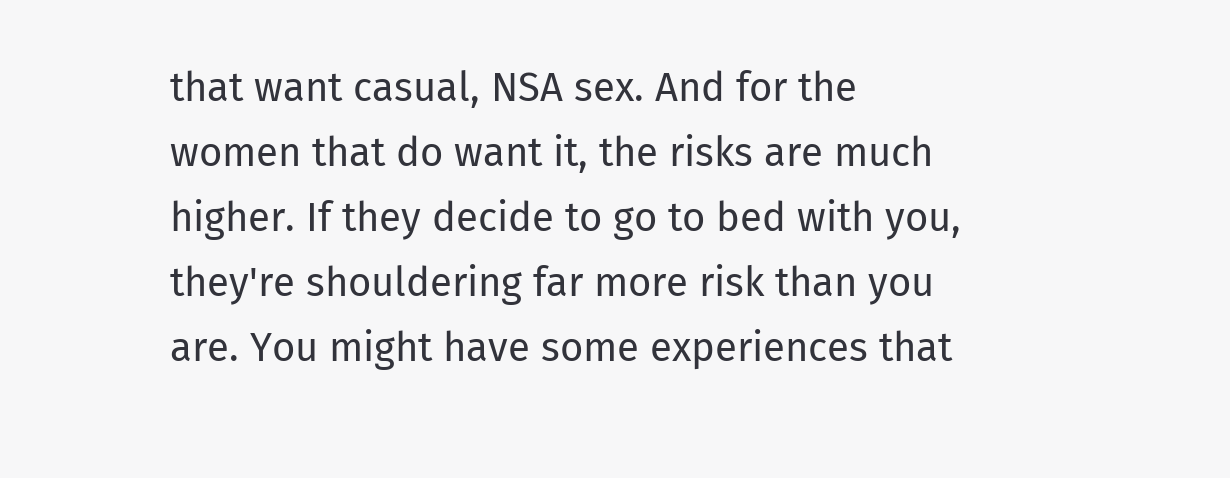that want casual, NSA sex. And for the women that do want it, the risks are much higher. If they decide to go to bed with you, they're shouldering far more risk than you are. You might have some experiences that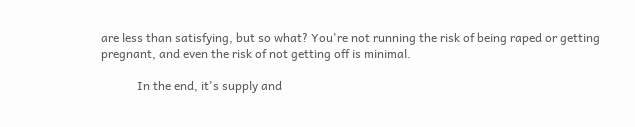are less than satisfying, but so what? You're not running the risk of being raped or getting pregnant, and even the risk of not getting off is minimal.

            In the end, it's supply and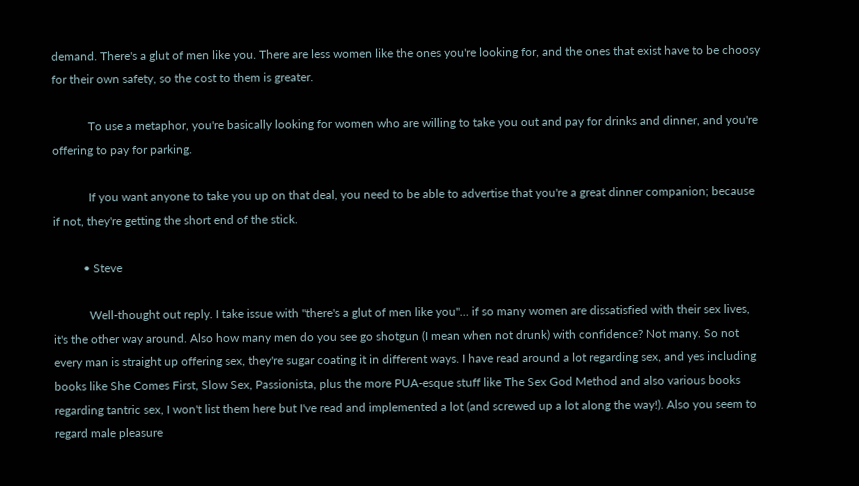demand. There's a glut of men like you. There are less women like the ones you're looking for, and the ones that exist have to be choosy for their own safety, so the cost to them is greater.

            To use a metaphor, you're basically looking for women who are willing to take you out and pay for drinks and dinner, and you're offering to pay for parking.

            If you want anyone to take you up on that deal, you need to be able to advertise that you're a great dinner companion; because if not, they're getting the short end of the stick.

          • Steve

            Well-thought out reply. I take issue with "there's a glut of men like you"… if so many women are dissatisfied with their sex lives, it's the other way around. Also how many men do you see go shotgun (I mean when not drunk) with confidence? Not many. So not every man is straight up offering sex, they're sugar coating it in different ways. I have read around a lot regarding sex, and yes including books like She Comes First, Slow Sex, Passionista, plus the more PUA-esque stuff like The Sex God Method and also various books regarding tantric sex, I won't list them here but I've read and implemented a lot (and screwed up a lot along the way!). Also you seem to regard male pleasure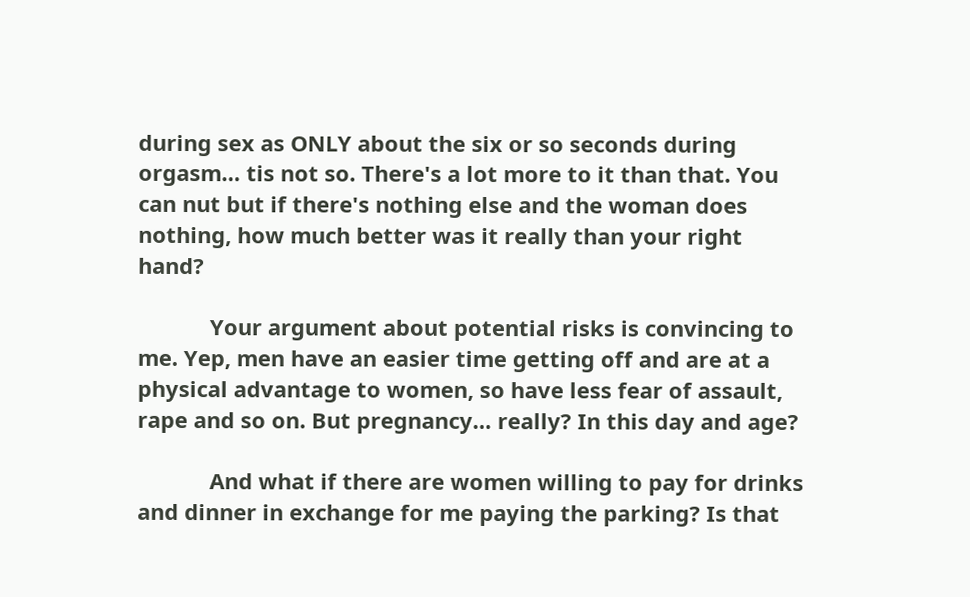during sex as ONLY about the six or so seconds during orgasm… tis not so. There's a lot more to it than that. You can nut but if there's nothing else and the woman does nothing, how much better was it really than your right hand?

            Your argument about potential risks is convincing to me. Yep, men have an easier time getting off and are at a physical advantage to women, so have less fear of assault, rape and so on. But pregnancy… really? In this day and age?

            And what if there are women willing to pay for drinks and dinner in exchange for me paying the parking? Is that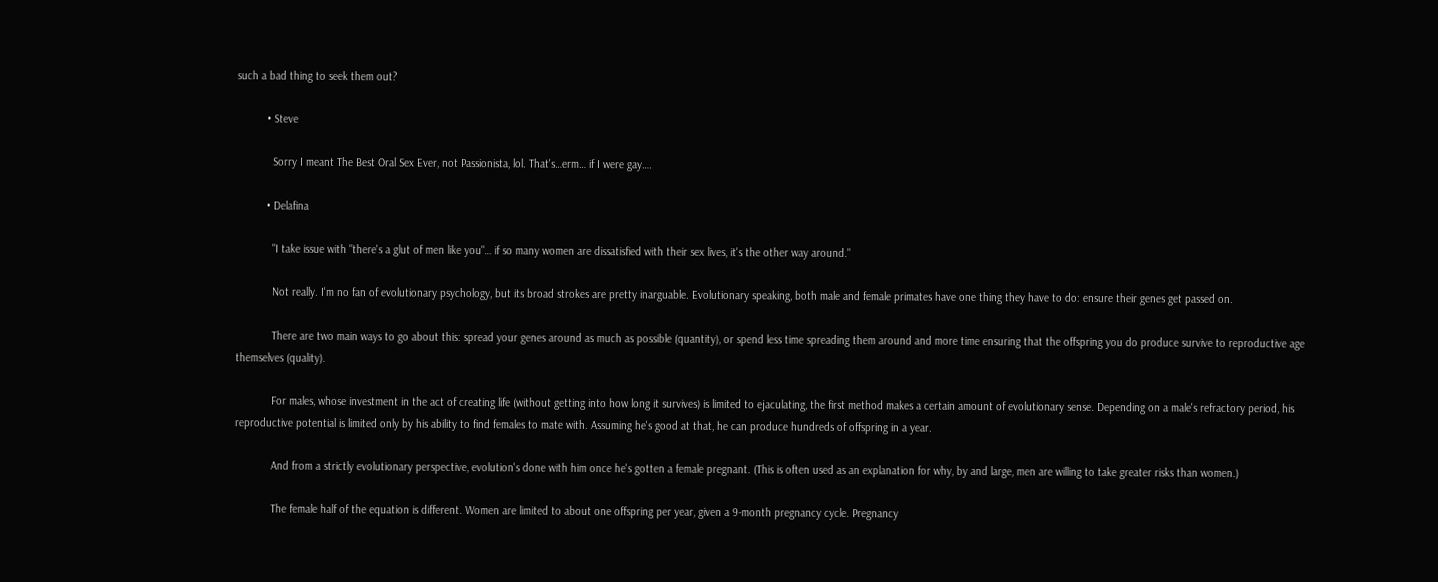such a bad thing to seek them out?

          • Steve

            Sorry I meant The Best Oral Sex Ever, not Passionista, lol. That's…erm… if I were gay….

          • Delafina

            "I take issue with "there's a glut of men like you"… if so many women are dissatisfied with their sex lives, it's the other way around."

            Not really. I'm no fan of evolutionary psychology, but its broad strokes are pretty inarguable. Evolutionary speaking, both male and female primates have one thing they have to do: ensure their genes get passed on.

            There are two main ways to go about this: spread your genes around as much as possible (quantity), or spend less time spreading them around and more time ensuring that the offspring you do produce survive to reproductive age themselves (quality).

            For males, whose investment in the act of creating life (without getting into how long it survives) is limited to ejaculating, the first method makes a certain amount of evolutionary sense. Depending on a male's refractory period, his reproductive potential is limited only by his ability to find females to mate with. Assuming he's good at that, he can produce hundreds of offspring in a year.

            And from a strictly evolutionary perspective, evolution's done with him once he's gotten a female pregnant. (This is often used as an explanation for why, by and large, men are willing to take greater risks than women.)

            The female half of the equation is different. Women are limited to about one offspring per year, given a 9-month pregnancy cycle. Pregnancy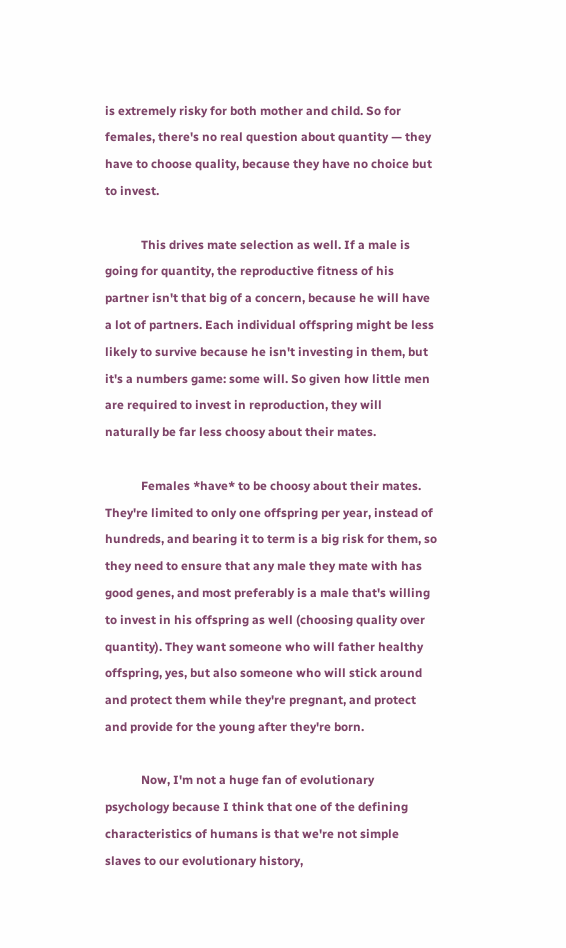is extremely risky for both mother and child. So for females, there's no real question about quantity — they have to choose quality, because they have no choice but to invest.

            This drives mate selection as well. If a male is going for quantity, the reproductive fitness of his partner isn't that big of a concern, because he will have a lot of partners. Each individual offspring might be less likely to survive because he isn't investing in them, but it's a numbers game: some will. So given how little men are required to invest in reproduction, they will naturally be far less choosy about their mates.

            Females *have* to be choosy about their mates. They're limited to only one offspring per year, instead of hundreds, and bearing it to term is a big risk for them, so they need to ensure that any male they mate with has good genes, and most preferably is a male that's willing to invest in his offspring as well (choosing quality over quantity). They want someone who will father healthy offspring, yes, but also someone who will stick around and protect them while they're pregnant, and protect and provide for the young after they're born.

            Now, I'm not a huge fan of evolutionary psychology because I think that one of the defining characteristics of humans is that we're not simple slaves to our evolutionary history,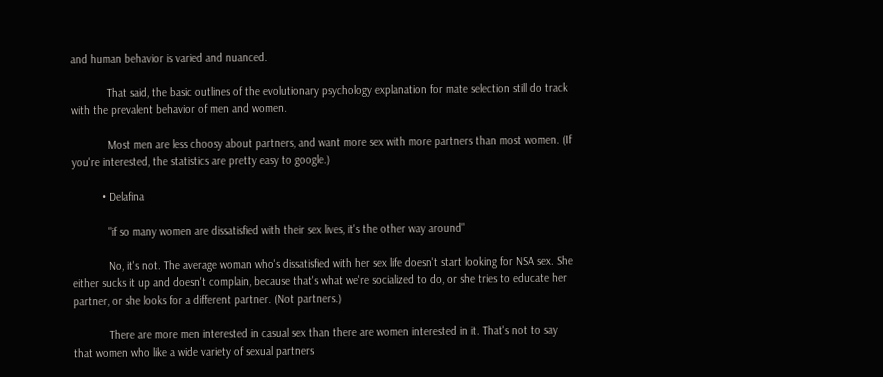and human behavior is varied and nuanced.

            That said, the basic outlines of the evolutionary psychology explanation for mate selection still do track with the prevalent behavior of men and women.

            Most men are less choosy about partners, and want more sex with more partners than most women. (If you're interested, the statistics are pretty easy to google.)

          • Delafina

            "if so many women are dissatisfied with their sex lives, it's the other way around"

            No, it's not. The average woman who's dissatisfied with her sex life doesn't start looking for NSA sex. She either sucks it up and doesn't complain, because that's what we're socialized to do, or she tries to educate her partner, or she looks for a different partner. (Not partners.)

            There are more men interested in casual sex than there are women interested in it. That's not to say that women who like a wide variety of sexual partners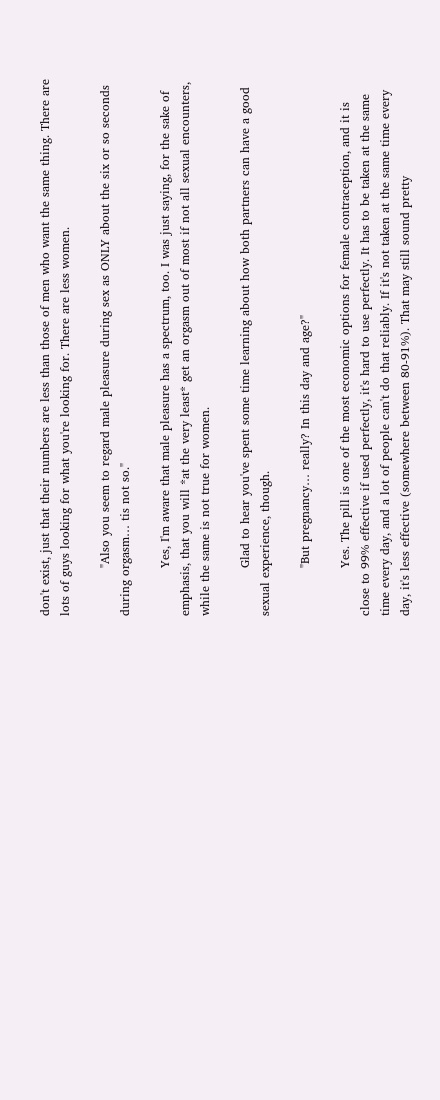don't exist, just that their numbers are less than those of men who want the same thing. There are lots of guys looking for what you're looking for. There are less women.

            "Also you seem to regard male pleasure during sex as ONLY about the six or so seconds during orgasm… tis not so."

            Yes, I'm aware that male pleasure has a spectrum, too. I was just saying, for the sake of emphasis, that you will *at the very least* get an orgasm out of most if not all sexual encounters, while the same is not true for women.

            Glad to hear you've spent some time learning about how both partners can have a good sexual experience, though.

            "But pregnancy… really? In this day and age?"

            Yes. The pill is one of the most economic options for female contraception, and it is close to 99% effective if used perfectly, it's hard to use perfectly. It has to be taken at the same time every day, and a lot of people can't do that reliably. If it's not taken at the same time every day, it's less effective (somewhere between 80-91%). That may still sound pretty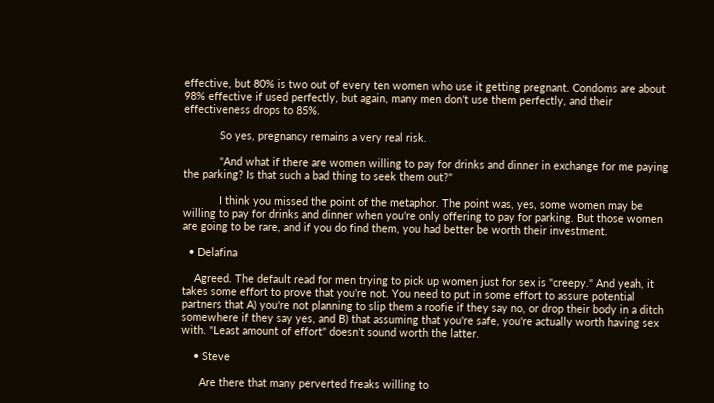effective, but 80% is two out of every ten women who use it getting pregnant. Condoms are about 98% effective if used perfectly, but again, many men don't use them perfectly, and their effectiveness drops to 85%.

            So yes, pregnancy remains a very real risk.

            "And what if there are women willing to pay for drinks and dinner in exchange for me paying the parking? Is that such a bad thing to seek them out?"

            I think you missed the point of the metaphor. The point was, yes, some women may be willing to pay for drinks and dinner when you're only offering to pay for parking. But those women are going to be rare, and if you do find them, you had better be worth their investment.

  • Delafina

    Agreed. The default read for men trying to pick up women just for sex is "creepy." And yeah, it takes some effort to prove that you're not. You need to put in some effort to assure potential partners that A) you're not planning to slip them a roofie if they say no, or drop their body in a ditch somewhere if they say yes, and B) that assuming that you're safe, you're actually worth having sex with. "Least amount of effort" doesn't sound worth the latter.

    • Steve

      Are there that many perverted freaks willing to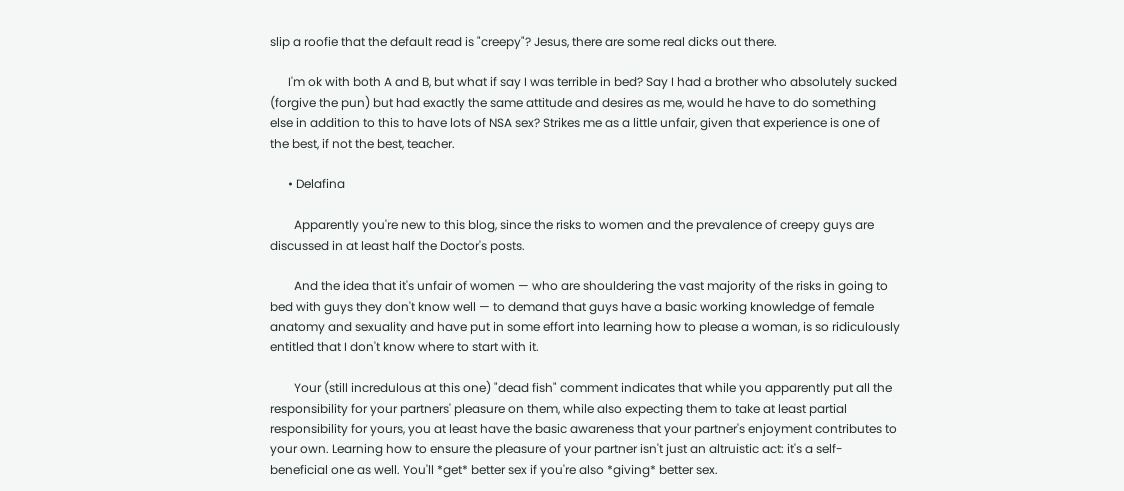slip a roofie that the default read is "creepy"? Jesus, there are some real dicks out there.

      I'm ok with both A and B, but what if say I was terrible in bed? Say I had a brother who absolutely sucked (forgive the pun) but had exactly the same attitude and desires as me, would he have to do something else in addition to this to have lots of NSA sex? Strikes me as a little unfair, given that experience is one of the best, if not the best, teacher.

      • Delafina

        Apparently you're new to this blog, since the risks to women and the prevalence of creepy guys are discussed in at least half the Doctor's posts.

        And the idea that it's unfair of women — who are shouldering the vast majority of the risks in going to bed with guys they don't know well — to demand that guys have a basic working knowledge of female anatomy and sexuality and have put in some effort into learning how to please a woman, is so ridiculously entitled that I don't know where to start with it.

        Your (still incredulous at this one) "dead fish" comment indicates that while you apparently put all the responsibility for your partners' pleasure on them, while also expecting them to take at least partial responsibility for yours, you at least have the basic awareness that your partner's enjoyment contributes to your own. Learning how to ensure the pleasure of your partner isn't just an altruistic act: it's a self-beneficial one as well. You'll *get* better sex if you're also *giving* better sex.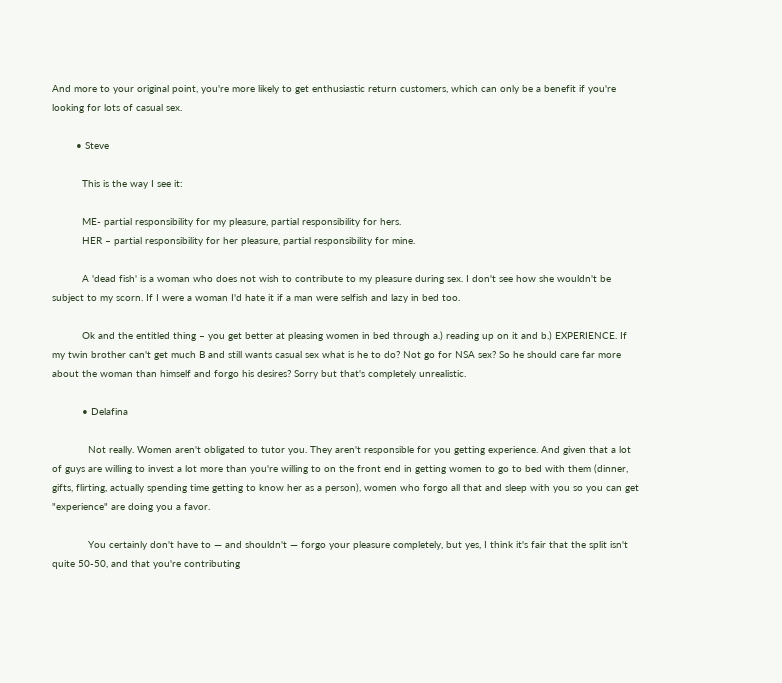And more to your original point, you're more likely to get enthusiastic return customers, which can only be a benefit if you're looking for lots of casual sex.

        • Steve

          This is the way I see it:

          ME- partial responsibility for my pleasure, partial responsibility for hers.
          HER – partial responsibility for her pleasure, partial responsibility for mine.

          A 'dead fish' is a woman who does not wish to contribute to my pleasure during sex. I don't see how she wouldn't be subject to my scorn. If I were a woman I'd hate it if a man were selfish and lazy in bed too.

          Ok and the entitled thing – you get better at pleasing women in bed through a.) reading up on it and b.) EXPERIENCE. If my twin brother can't get much B and still wants casual sex what is he to do? Not go for NSA sex? So he should care far more about the woman than himself and forgo his desires? Sorry but that's completely unrealistic.

          • Delafina

            Not really. Women aren't obligated to tutor you. They aren't responsible for you getting experience. And given that a lot of guys are willing to invest a lot more than you're willing to on the front end in getting women to go to bed with them (dinner, gifts, flirting, actually spending time getting to know her as a person), women who forgo all that and sleep with you so you can get "experience" are doing you a favor.

            You certainly don't have to — and shouldn't — forgo your pleasure completely, but yes, I think it's fair that the split isn't quite 50-50, and that you're contributing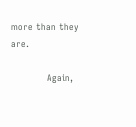more than they are.

            Again,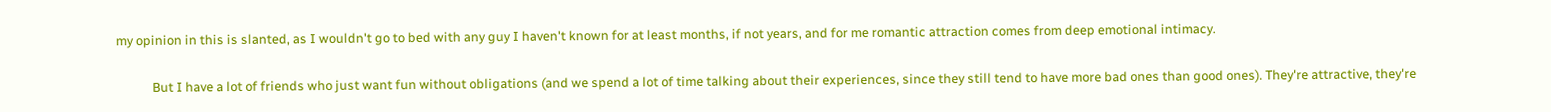my opinion in this is slanted, as I wouldn't go to bed with any guy I haven't known for at least months, if not years, and for me romantic attraction comes from deep emotional intimacy.

            But I have a lot of friends who just want fun without obligations (and we spend a lot of time talking about their experiences, since they still tend to have more bad ones than good ones). They're attractive, they're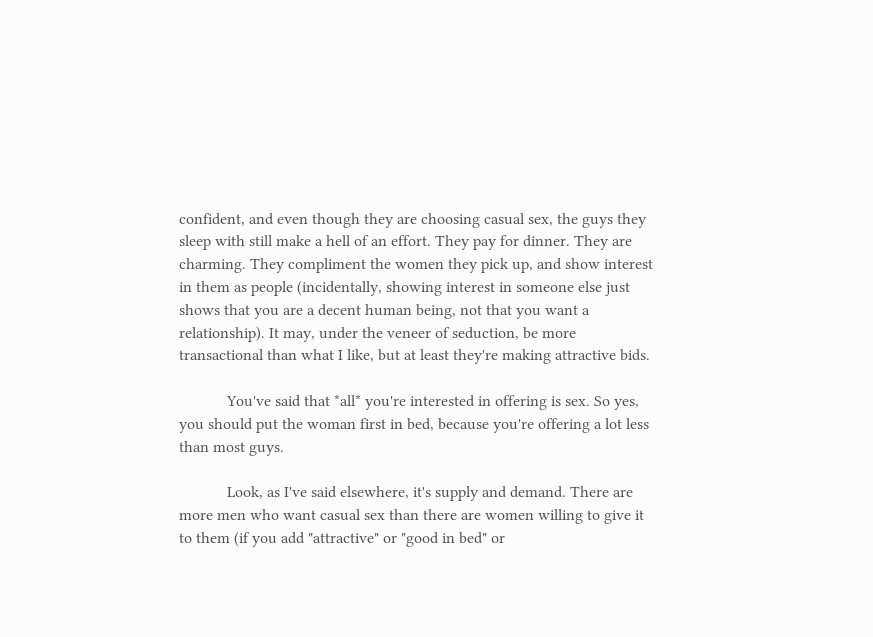confident, and even though they are choosing casual sex, the guys they sleep with still make a hell of an effort. They pay for dinner. They are charming. They compliment the women they pick up, and show interest in them as people (incidentally, showing interest in someone else just shows that you are a decent human being, not that you want a relationship). It may, under the veneer of seduction, be more transactional than what I like, but at least they're making attractive bids.

            You've said that *all* you're interested in offering is sex. So yes, you should put the woman first in bed, because you're offering a lot less than most guys.

            Look, as I've said elsewhere, it's supply and demand. There are more men who want casual sex than there are women willing to give it to them (if you add "attractive" or "good in bed" or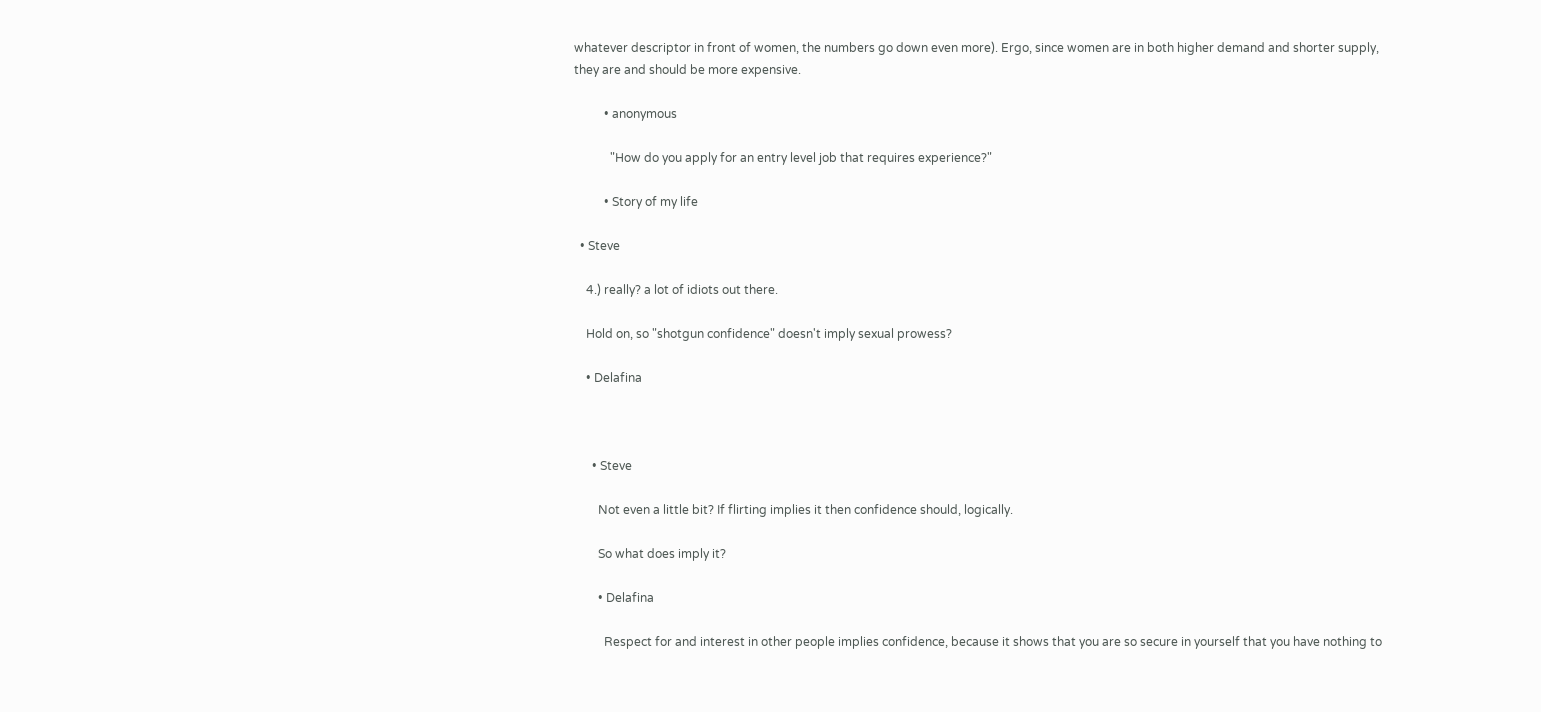whatever descriptor in front of women, the numbers go down even more). Ergo, since women are in both higher demand and shorter supply, they are and should be more expensive.

          • anonymous

            "How do you apply for an entry level job that requires experience?"

          • Story of my life

  • Steve

    4.) really? a lot of idiots out there.

    Hold on, so "shotgun confidence" doesn't imply sexual prowess?

    • Delafina



      • Steve

        Not even a little bit? If flirting implies it then confidence should, logically.

        So what does imply it?

        • Delafina

          Respect for and interest in other people implies confidence, because it shows that you are so secure in yourself that you have nothing to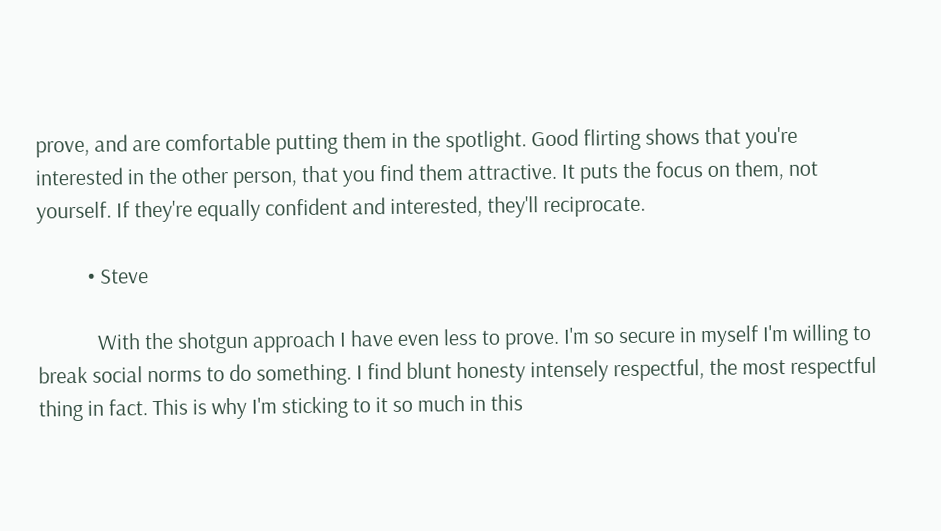prove, and are comfortable putting them in the spotlight. Good flirting shows that you're interested in the other person, that you find them attractive. It puts the focus on them, not yourself. If they're equally confident and interested, they'll reciprocate.

          • Steve

            With the shotgun approach I have even less to prove. I'm so secure in myself I'm willing to break social norms to do something. I find blunt honesty intensely respectful, the most respectful thing in fact. This is why I'm sticking to it so much in this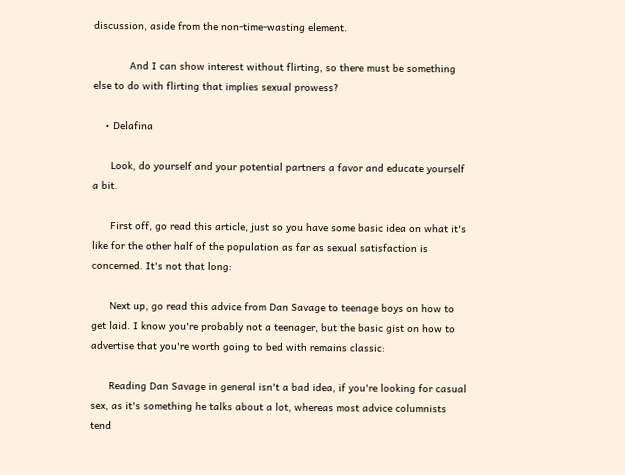discussion, aside from the non-time-wasting element.

            And I can show interest without flirting, so there must be something else to do with flirting that implies sexual prowess?

    • Delafina

      Look, do yourself and your potential partners a favor and educate yourself a bit.

      First off, go read this article, just so you have some basic idea on what it's like for the other half of the population as far as sexual satisfaction is concerned. It's not that long:

      Next up, go read this advice from Dan Savage to teenage boys on how to get laid. I know you're probably not a teenager, but the basic gist on how to advertise that you're worth going to bed with remains classic:

      Reading Dan Savage in general isn't a bad idea, if you're looking for casual sex, as it's something he talks about a lot, whereas most advice columnists tend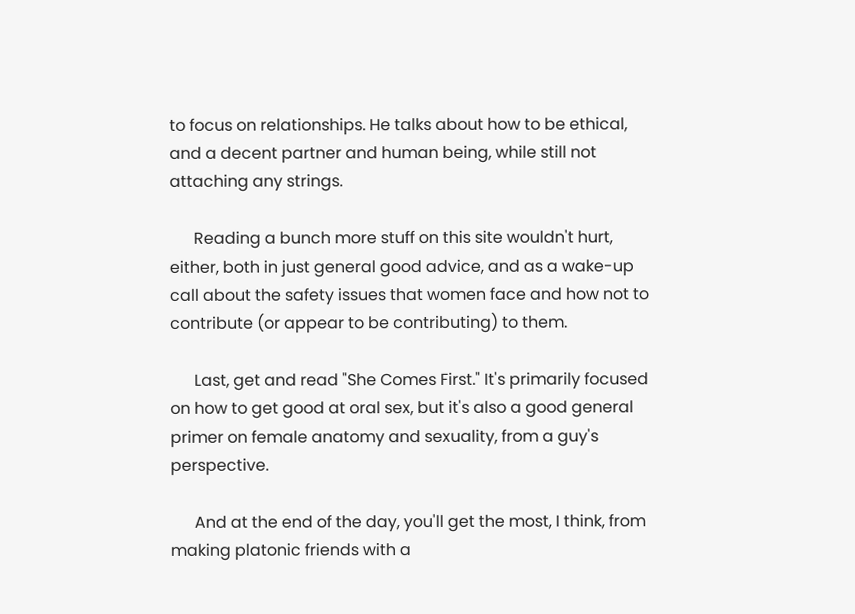to focus on relationships. He talks about how to be ethical, and a decent partner and human being, while still not attaching any strings.

      Reading a bunch more stuff on this site wouldn't hurt, either, both in just general good advice, and as a wake-up call about the safety issues that women face and how not to contribute (or appear to be contributing) to them.

      Last, get and read "She Comes First." It's primarily focused on how to get good at oral sex, but it's also a good general primer on female anatomy and sexuality, from a guy's perspective.

      And at the end of the day, you'll get the most, I think, from making platonic friends with a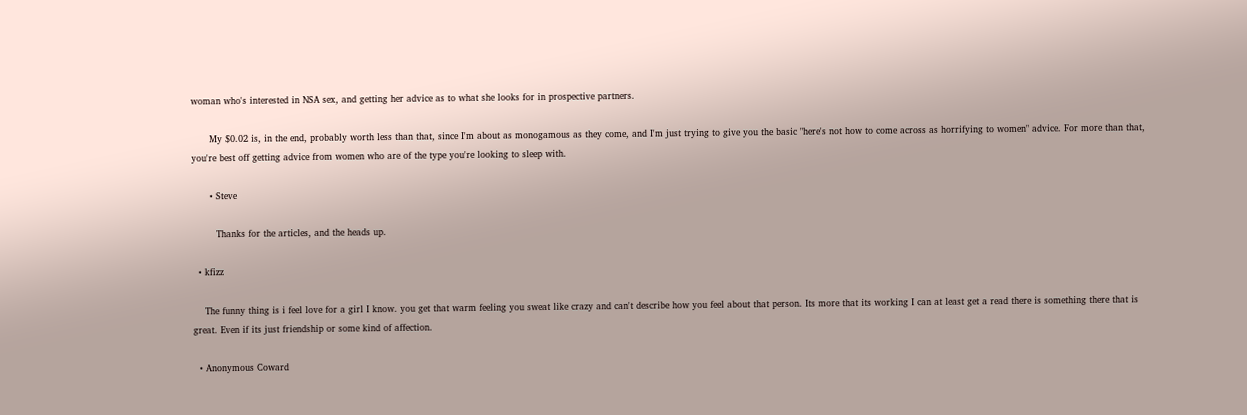woman who's interested in NSA sex, and getting her advice as to what she looks for in prospective partners.

      My $0.02 is, in the end, probably worth less than that, since I'm about as monogamous as they come, and I'm just trying to give you the basic "here's not how to come across as horrifying to women" advice. For more than that, you're best off getting advice from women who are of the type you're looking to sleep with.

      • Steve

        Thanks for the articles, and the heads up.

  • kfizz

    The funny thing is i feel love for a girl I know. you get that warm feeling you sweat like crazy and can't describe how you feel about that person. Its more that its working I can at least get a read there is something there that is great. Even if its just friendship or some kind of affection.

  • Anonymous Coward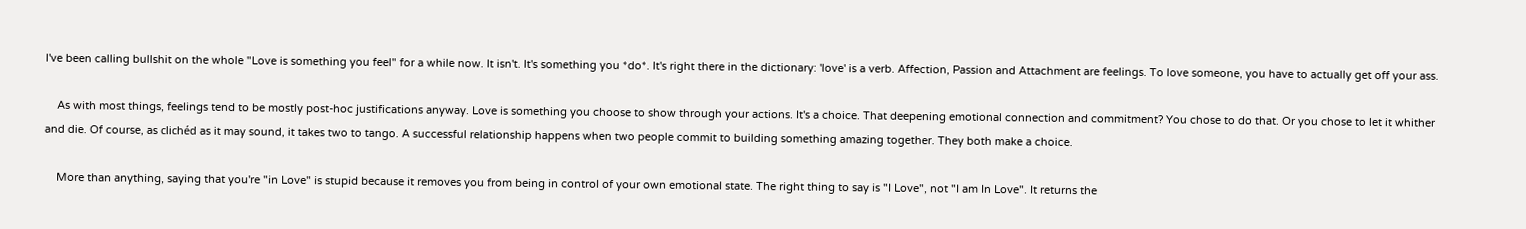I've been calling bullshit on the whole "Love is something you feel" for a while now. It isn't. It's something you *do*. It's right there in the dictionary: 'love' is a verb. Affection, Passion and Attachment are feelings. To love someone, you have to actually get off your ass.

    As with most things, feelings tend to be mostly post-hoc justifications anyway. Love is something you choose to show through your actions. It's a choice. That deepening emotional connection and commitment? You chose to do that. Or you chose to let it whither and die. Of course, as clichéd as it may sound, it takes two to tango. A successful relationship happens when two people commit to building something amazing together. They both make a choice.

    More than anything, saying that you're "in Love" is stupid because it removes you from being in control of your own emotional state. The right thing to say is "I Love", not "I am In Love". It returns the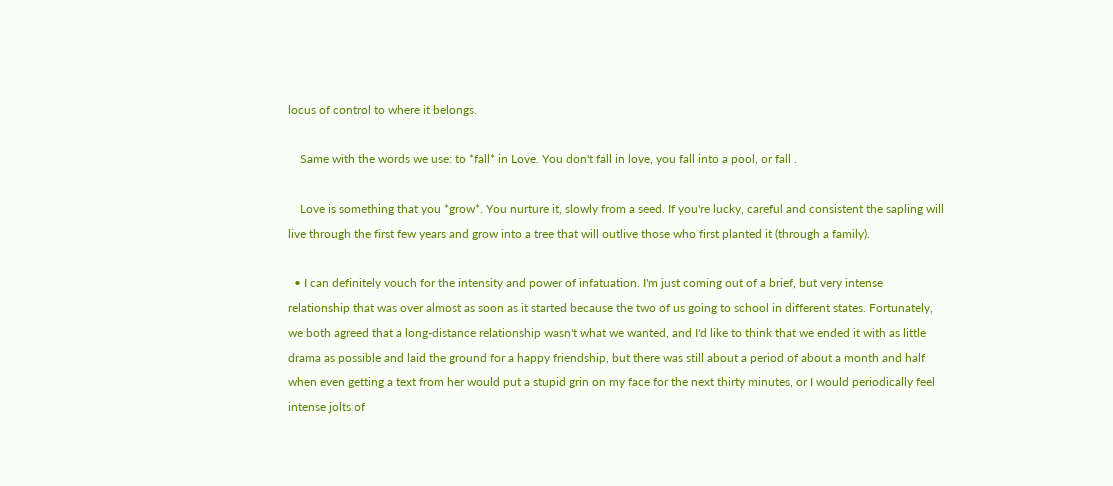locus of control to where it belongs.

    Same with the words we use: to *fall* in Love. You don't fall in love, you fall into a pool, or fall .

    Love is something that you *grow*. You nurture it, slowly from a seed. If you're lucky, careful and consistent the sapling will live through the first few years and grow into a tree that will outlive those who first planted it (through a family).

  • I can definitely vouch for the intensity and power of infatuation. I'm just coming out of a brief, but very intense relationship that was over almost as soon as it started because the two of us going to school in different states. Fortunately, we both agreed that a long-distance relationship wasn't what we wanted, and I'd like to think that we ended it with as little drama as possible and laid the ground for a happy friendship, but there was still about a period of about a month and half when even getting a text from her would put a stupid grin on my face for the next thirty minutes, or I would periodically feel intense jolts of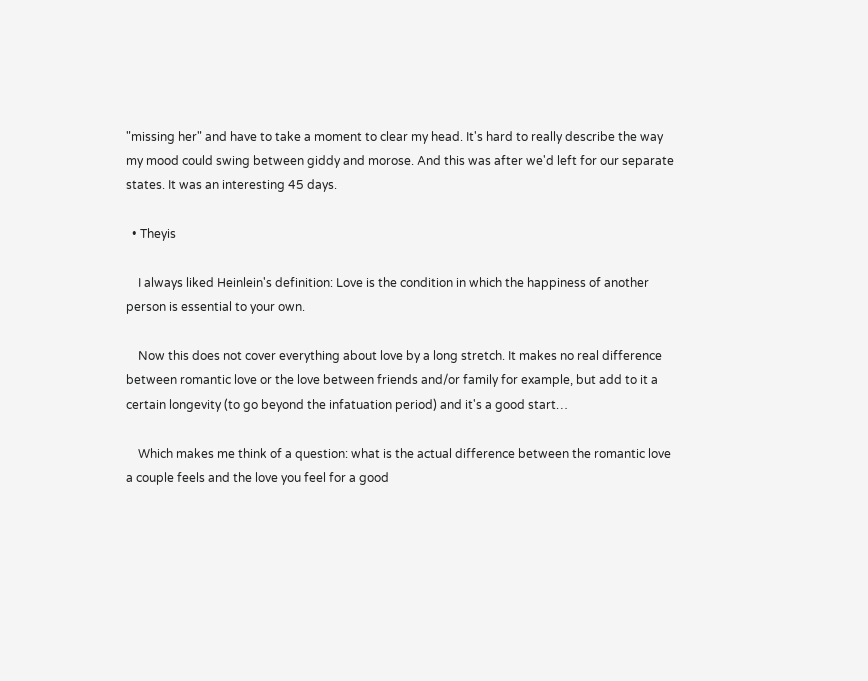"missing her" and have to take a moment to clear my head. It's hard to really describe the way my mood could swing between giddy and morose. And this was after we'd left for our separate states. It was an interesting 45 days.

  • Theyis

    I always liked Heinlein's definition: Love is the condition in which the happiness of another person is essential to your own.

    Now this does not cover everything about love by a long stretch. It makes no real difference between romantic love or the love between friends and/or family for example, but add to it a certain longevity (to go beyond the infatuation period) and it's a good start…

    Which makes me think of a question: what is the actual difference between the romantic love a couple feels and the love you feel for a good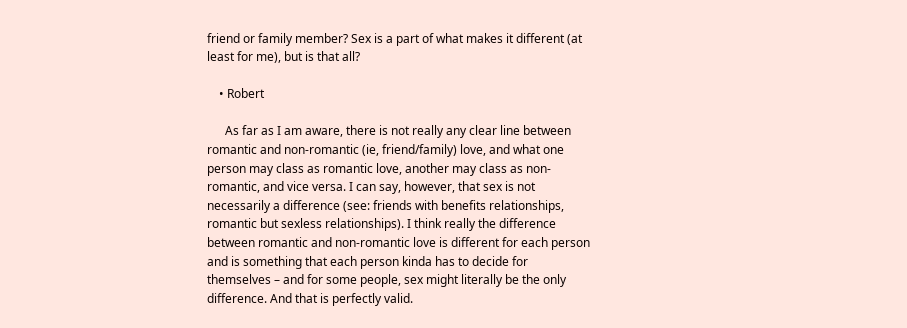friend or family member? Sex is a part of what makes it different (at least for me), but is that all?

    • Robert

      As far as I am aware, there is not really any clear line between romantic and non-romantic (ie, friend/family) love, and what one person may class as romantic love, another may class as non-romantic, and vice versa. I can say, however, that sex is not necessarily a difference (see: friends with benefits relationships, romantic but sexless relationships). I think really the difference between romantic and non-romantic love is different for each person and is something that each person kinda has to decide for themselves – and for some people, sex might literally be the only difference. And that is perfectly valid.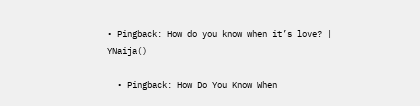• Pingback: How do you know when it’s love? | YNaija()

  • Pingback: How Do You Know When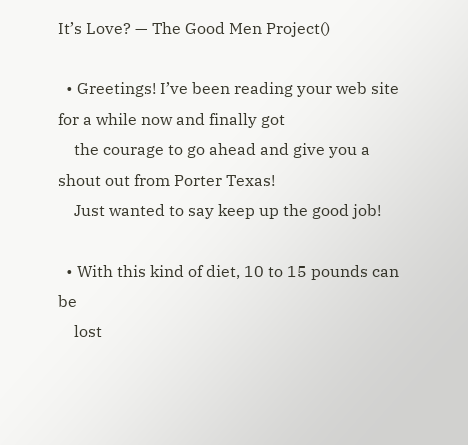It’s Love? — The Good Men Project()

  • Greetings! I’ve been reading your web site for a while now and finally got
    the courage to go ahead and give you a shout out from Porter Texas!
    Just wanted to say keep up the good job!

  • With this kind of diet, 10 to 15 pounds can be
    lost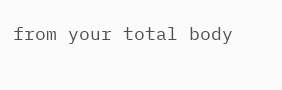from your total body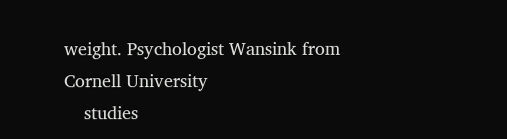weight. Psychologist Wansink from Cornell University
    studies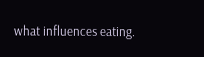what influences eating.